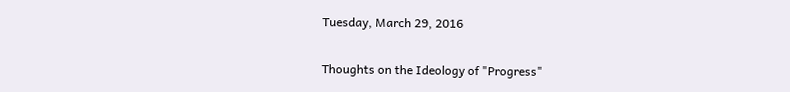Tuesday, March 29, 2016

Thoughts on the Ideology of "Progress"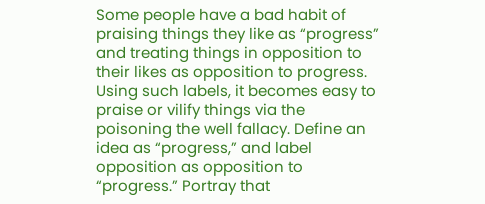Some people have a bad habit of praising things they like as “progress” and treating things in opposition to their likes as opposition to progress. Using such labels, it becomes easy to praise or vilify things via the poisoning the well fallacy. Define an idea as “progress,” and label opposition as opposition to “progress.” Portray that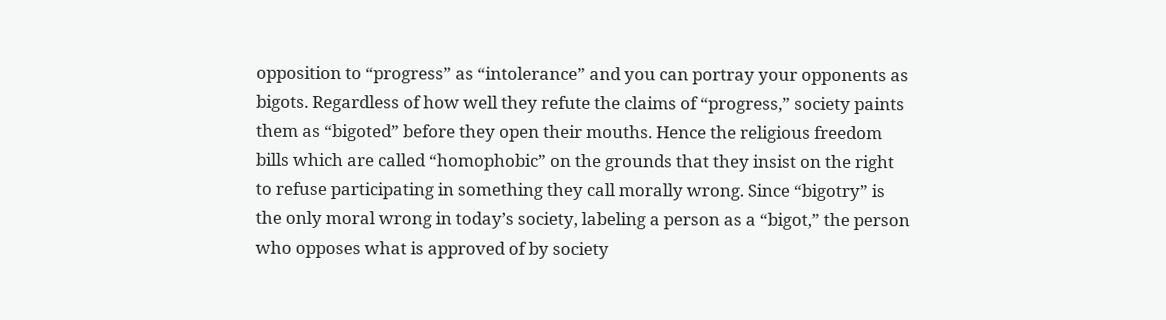opposition to “progress” as “intolerance” and you can portray your opponents as bigots. Regardless of how well they refute the claims of “progress,” society paints them as “bigoted” before they open their mouths. Hence the religious freedom bills which are called “homophobic” on the grounds that they insist on the right to refuse participating in something they call morally wrong. Since “bigotry” is the only moral wrong in today’s society, labeling a person as a “bigot,” the person who opposes what is approved of by society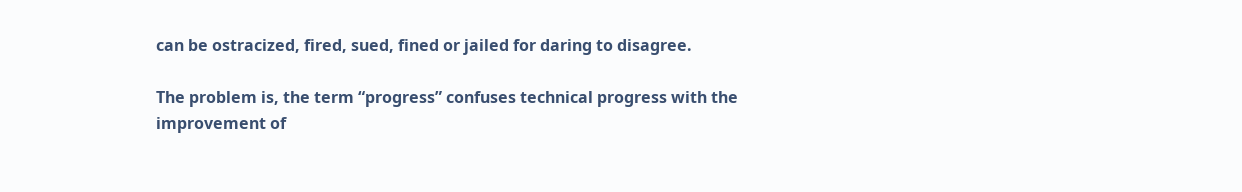can be ostracized, fired, sued, fined or jailed for daring to disagree.

The problem is, the term “progress” confuses technical progress with the improvement of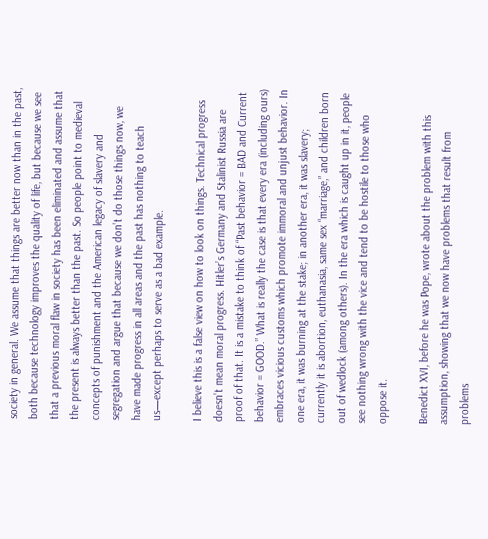society in general. We assume that things are better now than in the past, both because technology improves the quality of life, but because we see that a previous moral flaw in society has been eliminated and assume that the present is always better than the past. So people point to medieval concepts of punishment and the American legacy of slavery and segregation and argue that because we don’t do those things now, we have made progress in all areas and the past has nothing to teach us—except perhaps to serve as a bad example.

I believe this is a false view on how to look on things. Technical progress doesn’t mean moral progress. Hitler’s Germany and Stalinist Russia are proof of that. It is a mistake to think of “Past behavior = BAD and Current behavior = GOOD.” What is really the case is that every era (including ours) embraces vicious customs which promote immoral and unjust behavior. In one era, it was burning at the stake; in another era, it was slavery; currently it is abortion, euthanasia, same sex “marriage,” and children born out of wedlock (among others). In the era which is caught up in it, people see nothing wrong with the vice and tend to be hostile to those who oppose it.

Benedict XVI, before he was Pope, wrote about the problem with this assumption, showing that we now have problems that result from problems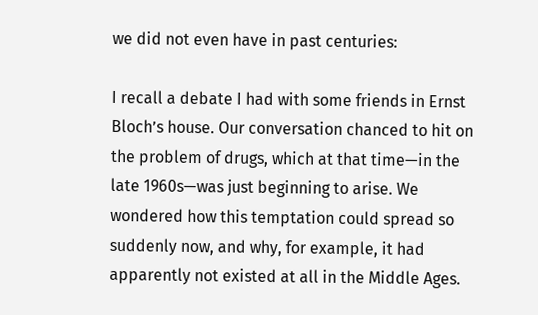we did not even have in past centuries:

I recall a debate I had with some friends in Ernst Bloch’s house. Our conversation chanced to hit on the problem of drugs, which at that time—in the late 1960s—was just beginning to arise. We wondered how this temptation could spread so suddenly now, and why, for example, it had apparently not existed at all in the Middle Ages.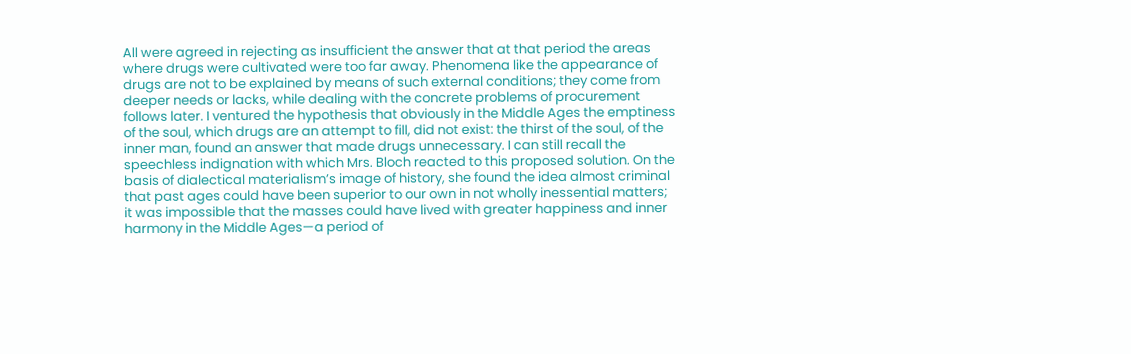All were agreed in rejecting as insufficient the answer that at that period the areas where drugs were cultivated were too far away. Phenomena like the appearance of drugs are not to be explained by means of such external conditions; they come from deeper needs or lacks, while dealing with the concrete problems of procurement follows later. I ventured the hypothesis that obviously in the Middle Ages the emptiness of the soul, which drugs are an attempt to fill, did not exist: the thirst of the soul, of the inner man, found an answer that made drugs unnecessary. I can still recall the speechless indignation with which Mrs. Bloch reacted to this proposed solution. On the basis of dialectical materialism’s image of history, she found the idea almost criminal that past ages could have been superior to our own in not wholly inessential matters; it was impossible that the masses could have lived with greater happiness and inner harmony in the Middle Ages—a period of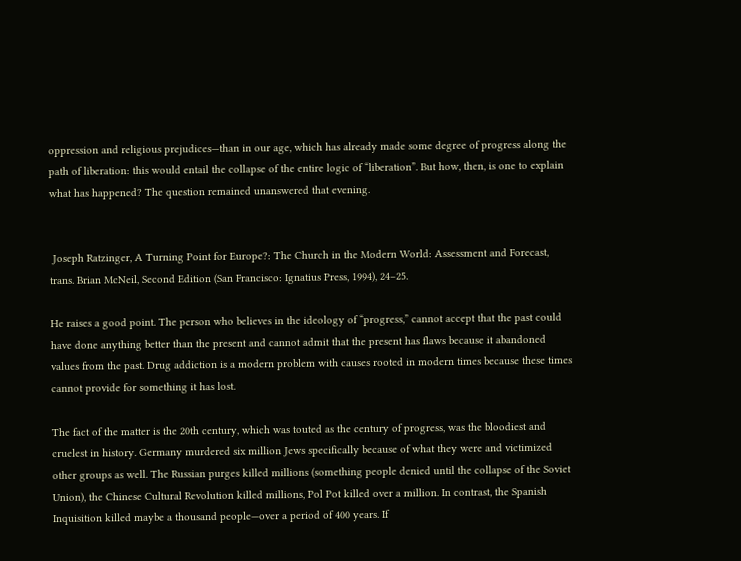oppression and religious prejudices—than in our age, which has already made some degree of progress along the path of liberation: this would entail the collapse of the entire logic of “liberation”. But how, then, is one to explain what has happened? The question remained unanswered that evening.


 Joseph Ratzinger, A Turning Point for Europe?: The Church in the Modern World: Assessment and Forecast, trans. Brian McNeil, Second Edition (San Francisco: Ignatius Press, 1994), 24–25.

He raises a good point. The person who believes in the ideology of “progress,” cannot accept that the past could have done anything better than the present and cannot admit that the present has flaws because it abandoned values from the past. Drug addiction is a modern problem with causes rooted in modern times because these times cannot provide for something it has lost.

The fact of the matter is the 20th century, which was touted as the century of progress, was the bloodiest and cruelest in history. Germany murdered six million Jews specifically because of what they were and victimized other groups as well. The Russian purges killed millions (something people denied until the collapse of the Soviet Union), the Chinese Cultural Revolution killed millions, Pol Pot killed over a million. In contrast, the Spanish Inquisition killed maybe a thousand people—over a period of 400 years. If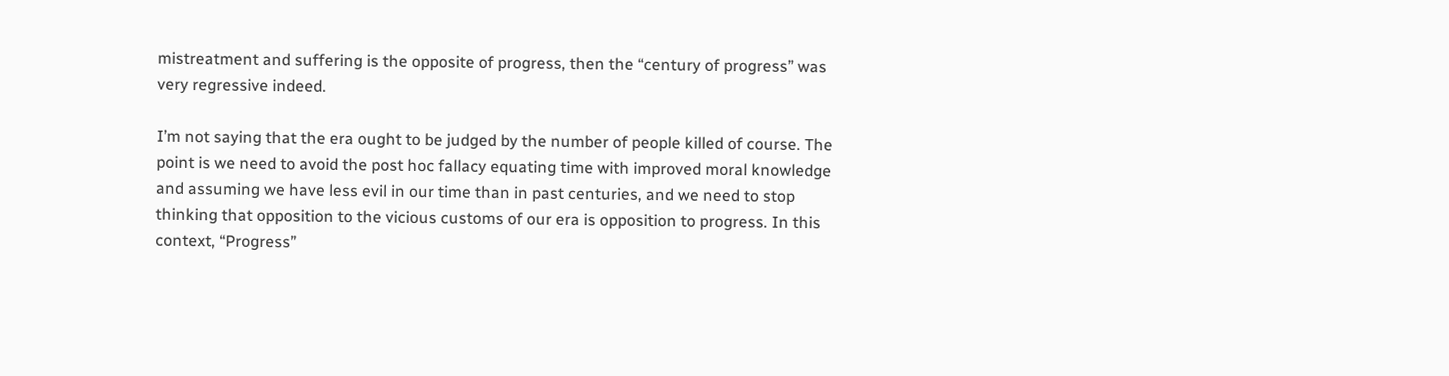mistreatment and suffering is the opposite of progress, then the “century of progress” was very regressive indeed.

I’m not saying that the era ought to be judged by the number of people killed of course. The point is we need to avoid the post hoc fallacy equating time with improved moral knowledge and assuming we have less evil in our time than in past centuries, and we need to stop thinking that opposition to the vicious customs of our era is opposition to progress. In this context, “Progress”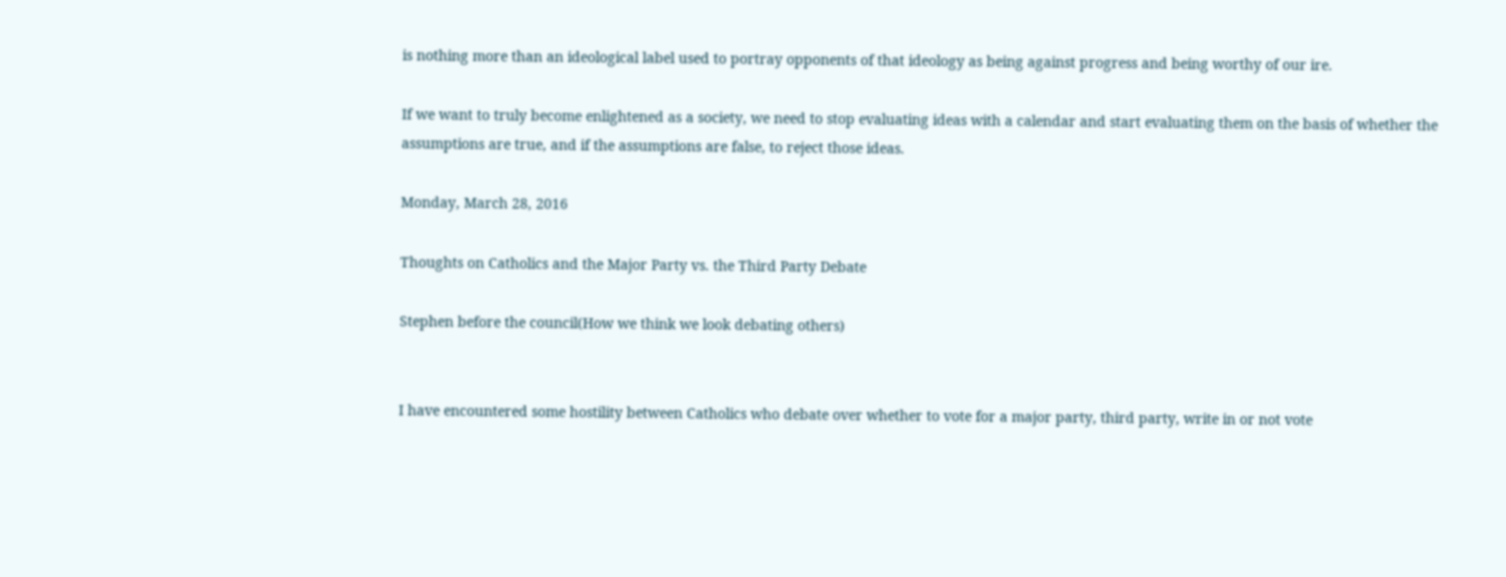is nothing more than an ideological label used to portray opponents of that ideology as being against progress and being worthy of our ire.

If we want to truly become enlightened as a society, we need to stop evaluating ideas with a calendar and start evaluating them on the basis of whether the assumptions are true, and if the assumptions are false, to reject those ideas.

Monday, March 28, 2016

Thoughts on Catholics and the Major Party vs. the Third Party Debate

Stephen before the council(How we think we look debating others)


I have encountered some hostility between Catholics who debate over whether to vote for a major party, third party, write in or not vote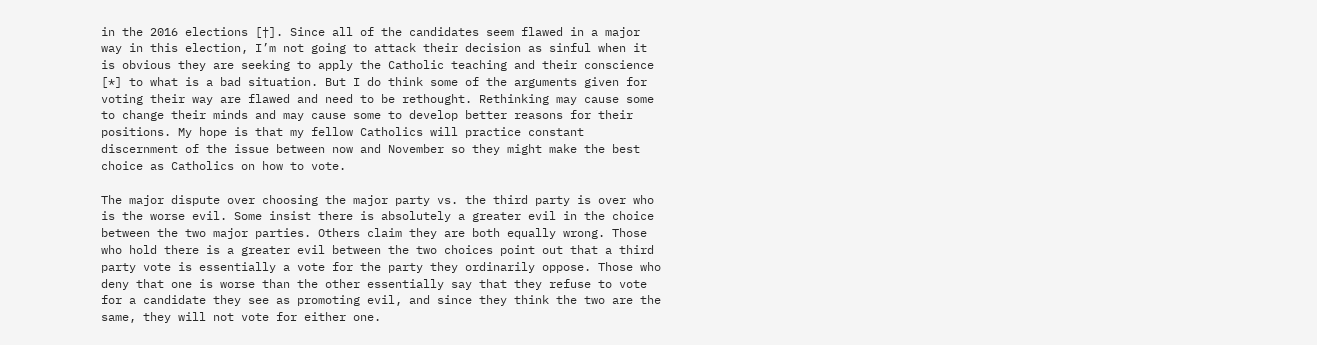in the 2016 elections [†]. Since all of the candidates seem flawed in a major way in this election, I’m not going to attack their decision as sinful when it is obvious they are seeking to apply the Catholic teaching and their conscience [*] to what is a bad situation. But I do think some of the arguments given for voting their way are flawed and need to be rethought. Rethinking may cause some to change their minds and may cause some to develop better reasons for their positions. My hope is that my fellow Catholics will practice constant discernment of the issue between now and November so they might make the best choice as Catholics on how to vote.

The major dispute over choosing the major party vs. the third party is over who is the worse evil. Some insist there is absolutely a greater evil in the choice between the two major parties. Others claim they are both equally wrong. Those who hold there is a greater evil between the two choices point out that a third party vote is essentially a vote for the party they ordinarily oppose. Those who deny that one is worse than the other essentially say that they refuse to vote for a candidate they see as promoting evil, and since they think the two are the same, they will not vote for either one.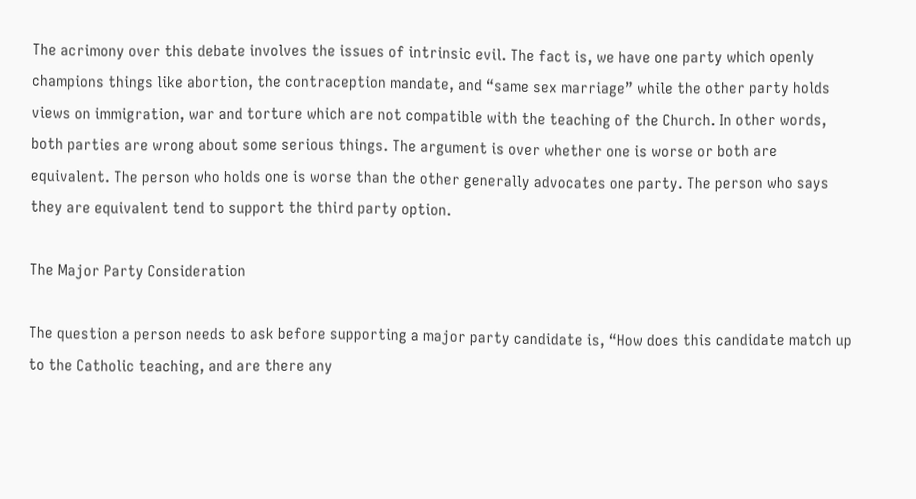The acrimony over this debate involves the issues of intrinsic evil. The fact is, we have one party which openly champions things like abortion, the contraception mandate, and “same sex marriage” while the other party holds views on immigration, war and torture which are not compatible with the teaching of the Church. In other words, both parties are wrong about some serious things. The argument is over whether one is worse or both are equivalent. The person who holds one is worse than the other generally advocates one party. The person who says they are equivalent tend to support the third party option.

The Major Party Consideration

The question a person needs to ask before supporting a major party candidate is, “How does this candidate match up to the Catholic teaching, and are there any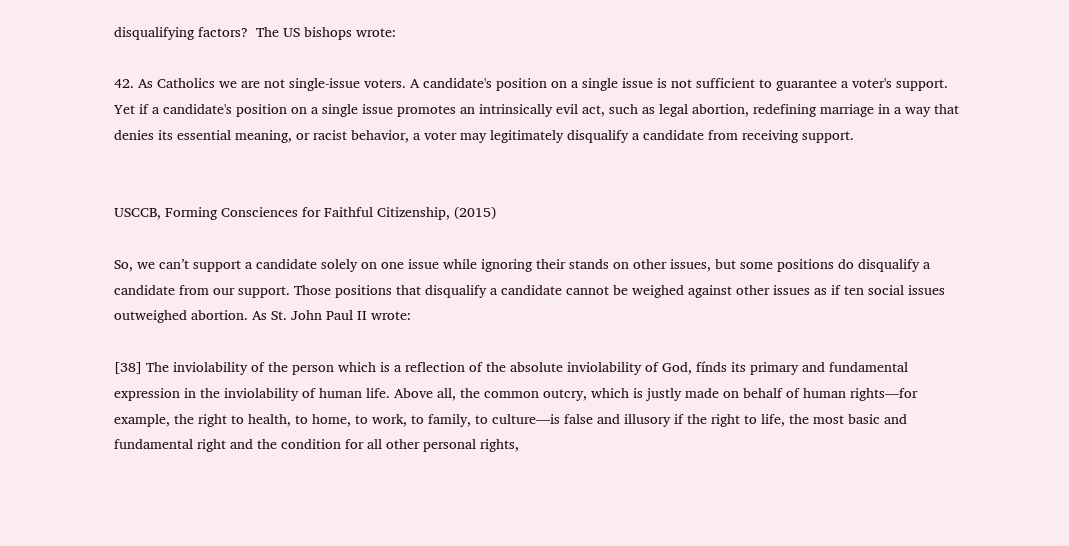disqualifying factors?  The US bishops wrote:

42. As Catholics we are not single-issue voters. A candidate's position on a single issue is not sufficient to guarantee a voter's support. Yet if a candidate's position on a single issue promotes an intrinsically evil act, such as legal abortion, redefining marriage in a way that denies its essential meaning, or racist behavior, a voter may legitimately disqualify a candidate from receiving support.


USCCB, Forming Consciences for Faithful Citizenship, (2015)

So, we can’t support a candidate solely on one issue while ignoring their stands on other issues, but some positions do disqualify a candidate from our support. Those positions that disqualify a candidate cannot be weighed against other issues as if ten social issues outweighed abortion. As St. John Paul II wrote:

[38] The inviolability of the person which is a reflection of the absolute inviolability of God, fínds its primary and fundamental expression in the inviolability of human life. Above all, the common outcry, which is justly made on behalf of human rights—for example, the right to health, to home, to work, to family, to culture—is false and illusory if the right to life, the most basic and fundamental right and the condition for all other personal rights,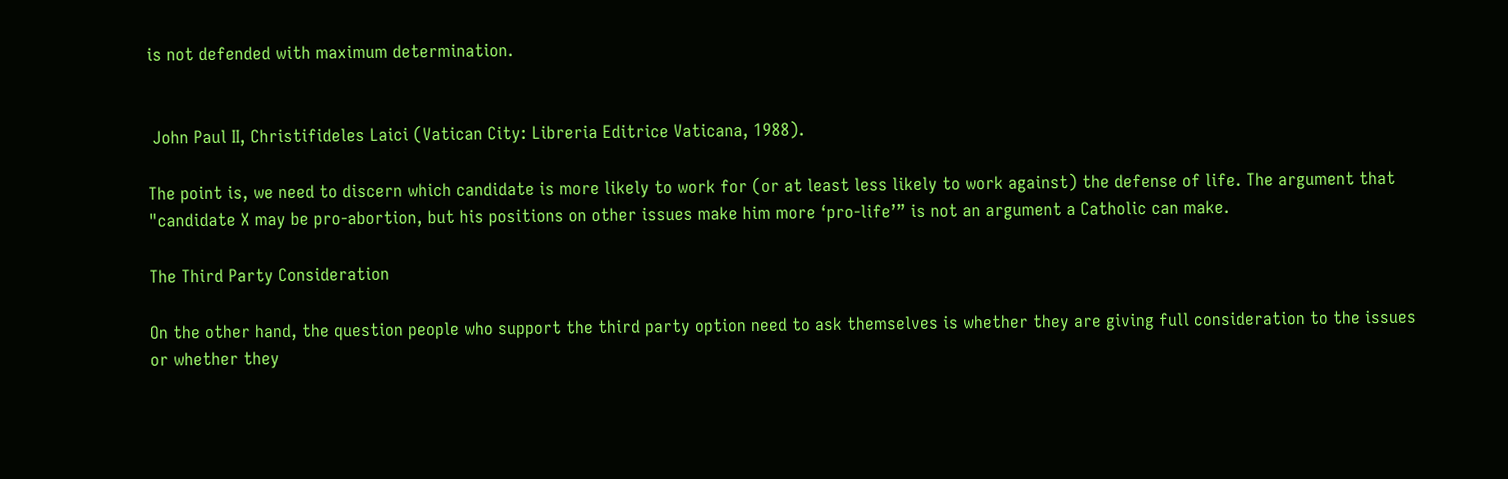is not defended with maximum determination.


 John Paul II, Christifideles Laici (Vatican City: Libreria Editrice Vaticana, 1988).

The point is, we need to discern which candidate is more likely to work for (or at least less likely to work against) the defense of life. The argument that "candidate X may be pro-abortion, but his positions on other issues make him more ‘pro-life’” is not an argument a Catholic can make.

The Third Party Consideration

On the other hand, the question people who support the third party option need to ask themselves is whether they are giving full consideration to the issues or whether they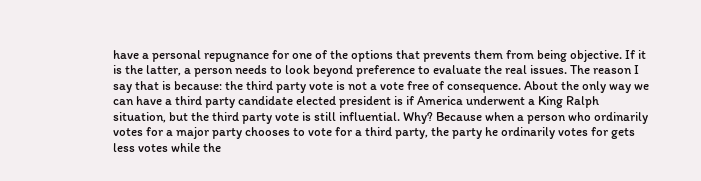have a personal repugnance for one of the options that prevents them from being objective. If it is the latter, a person needs to look beyond preference to evaluate the real issues. The reason I say that is because: the third party vote is not a vote free of consequence. About the only way we can have a third party candidate elected president is if America underwent a King Ralph situation, but the third party vote is still influential. Why? Because when a person who ordinarily votes for a major party chooses to vote for a third party, the party he ordinarily votes for gets less votes while the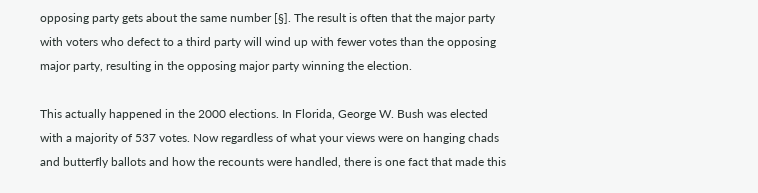opposing party gets about the same number [§]. The result is often that the major party with voters who defect to a third party will wind up with fewer votes than the opposing major party, resulting in the opposing major party winning the election.

This actually happened in the 2000 elections. In Florida, George W. Bush was elected with a majority of 537 votes. Now regardless of what your views were on hanging chads and butterfly ballots and how the recounts were handled, there is one fact that made this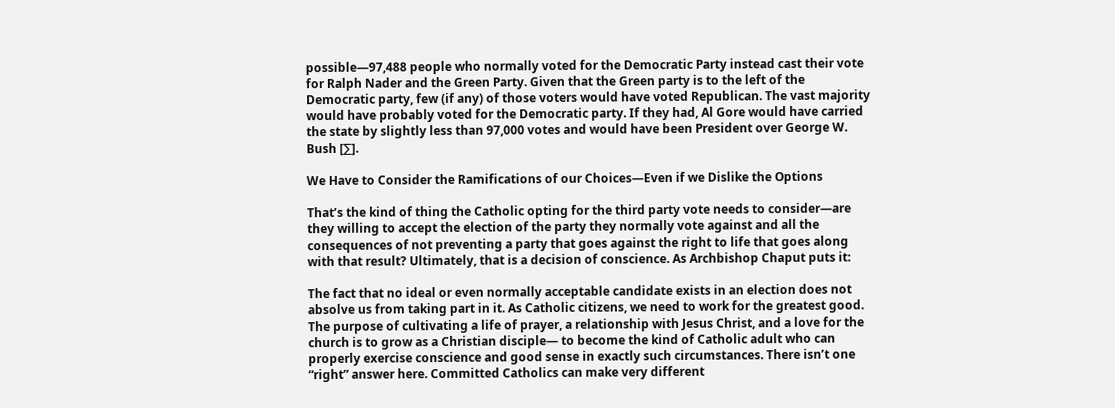possible—97,488 people who normally voted for the Democratic Party instead cast their vote for Ralph Nader and the Green Party. Given that the Green party is to the left of the Democratic party, few (if any) of those voters would have voted Republican. The vast majority would have probably voted for the Democratic party. If they had, Al Gore would have carried the state by slightly less than 97,000 votes and would have been President over George W. Bush [∑].

We Have to Consider the Ramifications of our Choices—Even if we Dislike the Options

That’s the kind of thing the Catholic opting for the third party vote needs to consider—are they willing to accept the election of the party they normally vote against and all the consequences of not preventing a party that goes against the right to life that goes along with that result? Ultimately, that is a decision of conscience. As Archbishop Chaput puts it:

The fact that no ideal or even normally acceptable candidate exists in an election does not absolve us from taking part in it. As Catholic citizens, we need to work for the greatest good. The purpose of cultivating a life of prayer, a relationship with Jesus Christ, and a love for the church is to grow as a Christian disciple— to become the kind of Catholic adult who can properly exercise conscience and good sense in exactly such circumstances. There isn’t one “right” answer here. Committed Catholics can make very different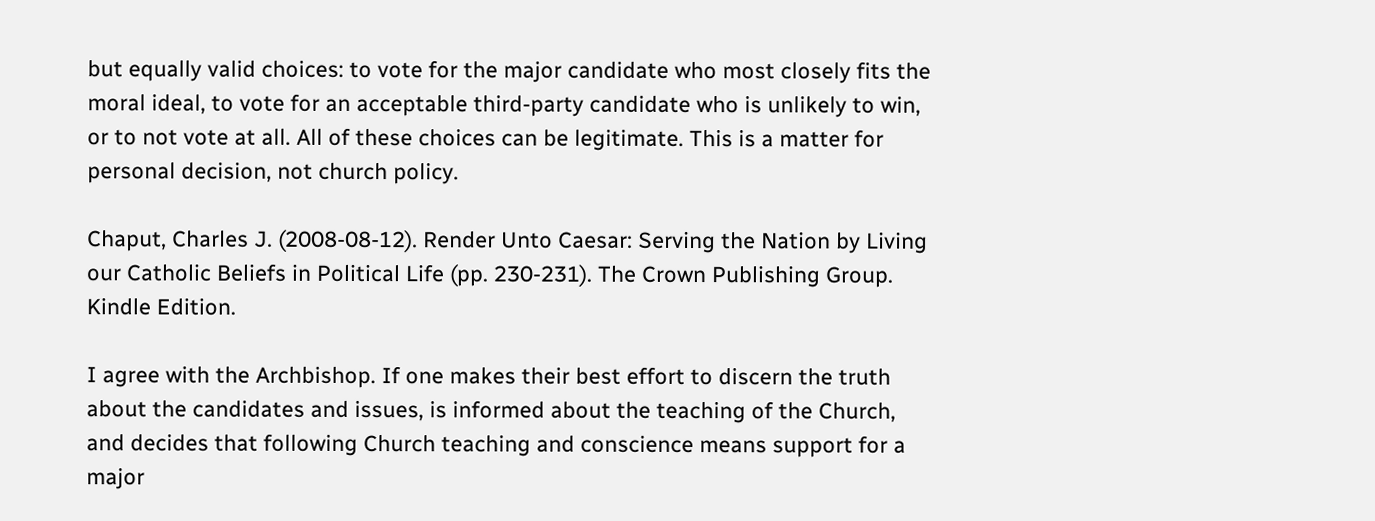but equally valid choices: to vote for the major candidate who most closely fits the moral ideal, to vote for an acceptable third-party candidate who is unlikely to win, or to not vote at all. All of these choices can be legitimate. This is a matter for personal decision, not church policy.

Chaput, Charles J. (2008-08-12). Render Unto Caesar: Serving the Nation by Living our Catholic Beliefs in Political Life (pp. 230-231). The Crown Publishing Group. Kindle Edition.

I agree with the Archbishop. If one makes their best effort to discern the truth about the candidates and issues, is informed about the teaching of the Church, and decides that following Church teaching and conscience means support for a major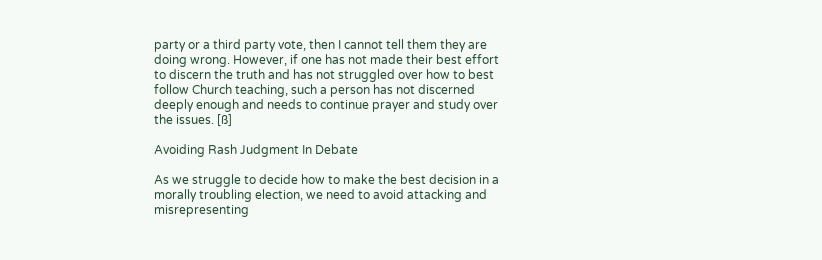party or a third party vote, then I cannot tell them they are doing wrong. However, if one has not made their best effort to discern the truth and has not struggled over how to best follow Church teaching, such a person has not discerned deeply enough and needs to continue prayer and study over the issues. [ß]

Avoiding Rash Judgment In Debate

As we struggle to decide how to make the best decision in a morally troubling election, we need to avoid attacking and misrepresenting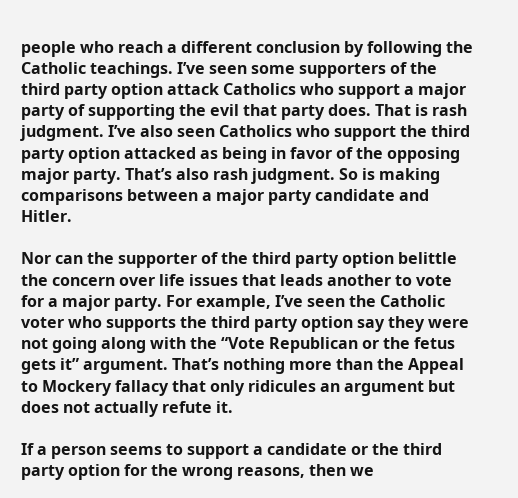people who reach a different conclusion by following the Catholic teachings. I’ve seen some supporters of the third party option attack Catholics who support a major party of supporting the evil that party does. That is rash judgment. I’ve also seen Catholics who support the third party option attacked as being in favor of the opposing major party. That’s also rash judgment. So is making comparisons between a major party candidate and Hitler.

Nor can the supporter of the third party option belittle the concern over life issues that leads another to vote for a major party. For example, I’ve seen the Catholic voter who supports the third party option say they were not going along with the “Vote Republican or the fetus gets it” argument. That’s nothing more than the Appeal to Mockery fallacy that only ridicules an argument but does not actually refute it.

If a person seems to support a candidate or the third party option for the wrong reasons, then we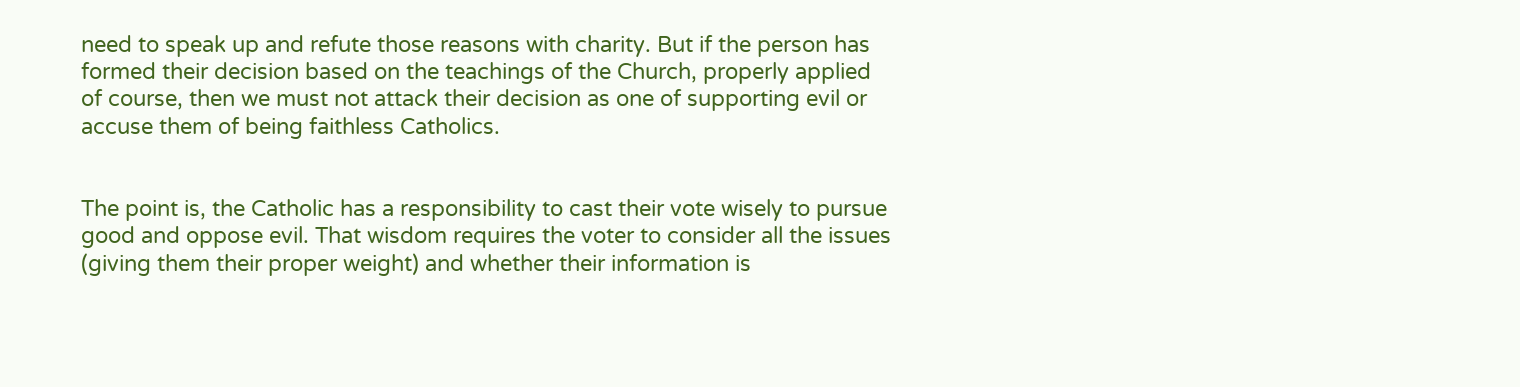need to speak up and refute those reasons with charity. But if the person has formed their decision based on the teachings of the Church, properly applied of course, then we must not attack their decision as one of supporting evil or accuse them of being faithless Catholics.


The point is, the Catholic has a responsibility to cast their vote wisely to pursue good and oppose evil. That wisdom requires the voter to consider all the issues (giving them their proper weight) and whether their information is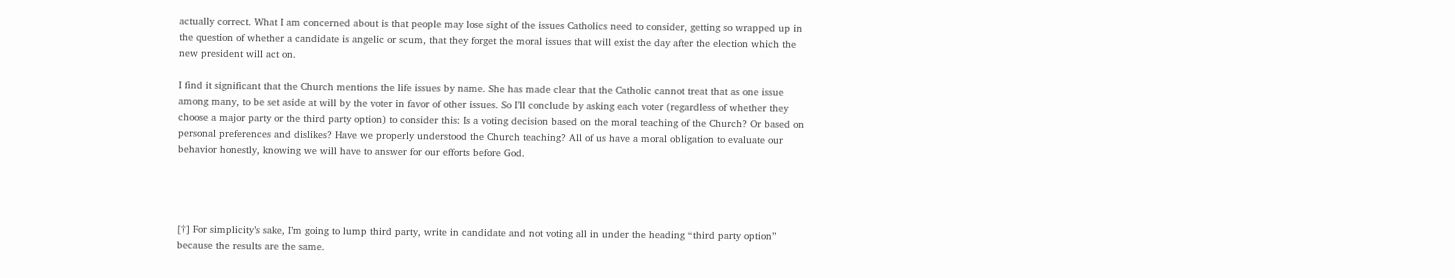actually correct. What I am concerned about is that people may lose sight of the issues Catholics need to consider, getting so wrapped up in the question of whether a candidate is angelic or scum, that they forget the moral issues that will exist the day after the election which the new president will act on.

I find it significant that the Church mentions the life issues by name. She has made clear that the Catholic cannot treat that as one issue among many, to be set aside at will by the voter in favor of other issues. So I’ll conclude by asking each voter (regardless of whether they choose a major party or the third party option) to consider this: Is a voting decision based on the moral teaching of the Church? Or based on personal preferences and dislikes? Have we properly understood the Church teaching? All of us have a moral obligation to evaluate our behavior honestly, knowing we will have to answer for our efforts before God.




[†] For simplicity’s sake, I’m going to lump third party, write in candidate and not voting all in under the heading “third party option” because the results are the same.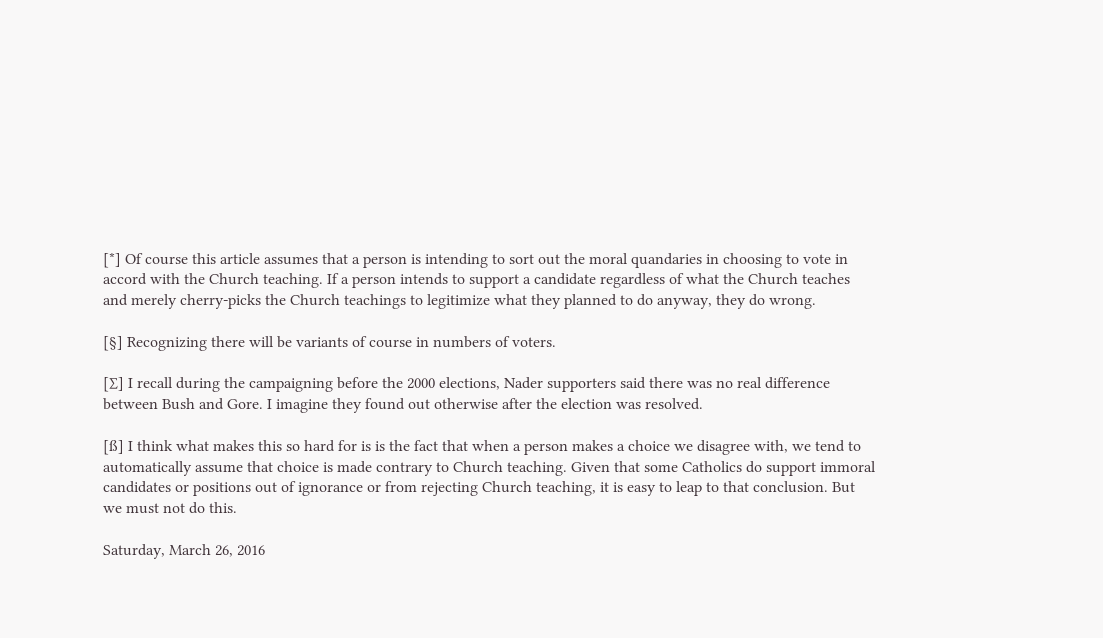[*] Of course this article assumes that a person is intending to sort out the moral quandaries in choosing to vote in accord with the Church teaching. If a person intends to support a candidate regardless of what the Church teaches and merely cherry-picks the Church teachings to legitimize what they planned to do anyway, they do wrong.

[§] Recognizing there will be variants of course in numbers of voters.

[∑] I recall during the campaigning before the 2000 elections, Nader supporters said there was no real difference between Bush and Gore. I imagine they found out otherwise after the election was resolved.

[ß] I think what makes this so hard for is is the fact that when a person makes a choice we disagree with, we tend to automatically assume that choice is made contrary to Church teaching. Given that some Catholics do support immoral candidates or positions out of ignorance or from rejecting Church teaching, it is easy to leap to that conclusion. But we must not do this.

Saturday, March 26, 2016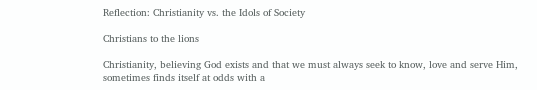Reflection: Christianity vs. the Idols of Society

Christians to the lions

Christianity, believing God exists and that we must always seek to know, love and serve Him, sometimes finds itself at odds with a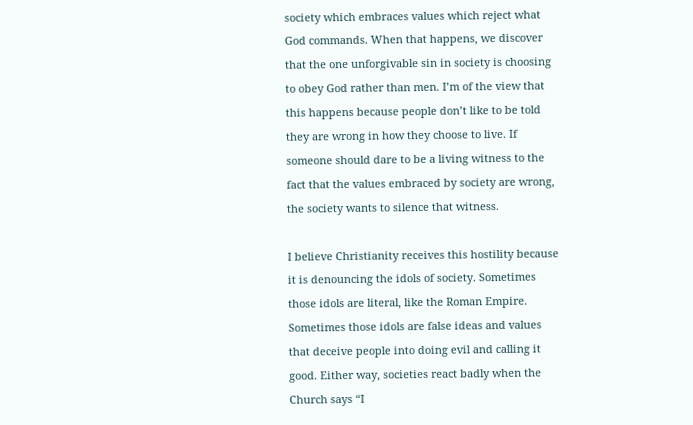society which embraces values which reject what God commands. When that happens, we discover that the one unforgivable sin in society is choosing to obey God rather than men. I’m of the view that this happens because people don’t like to be told they are wrong in how they choose to live. If someone should dare to be a living witness to the fact that the values embraced by society are wrong, the society wants to silence that witness.

I believe Christianity receives this hostility because it is denouncing the idols of society. Sometimes those idols are literal, like the Roman Empire. Sometimes those idols are false ideas and values that deceive people into doing evil and calling it good. Either way, societies react badly when the Church says “I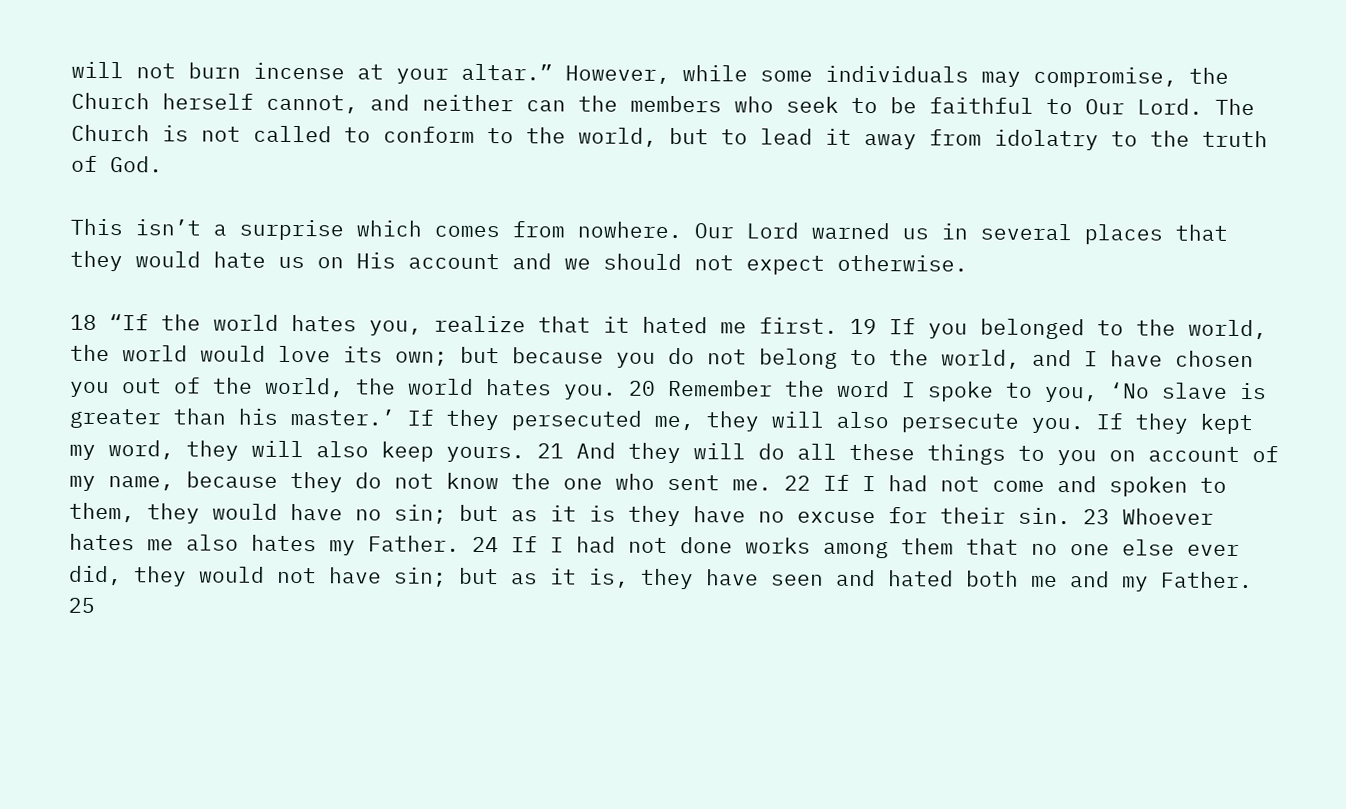will not burn incense at your altar.” However, while some individuals may compromise, the Church herself cannot, and neither can the members who seek to be faithful to Our Lord. The Church is not called to conform to the world, but to lead it away from idolatry to the truth of God.

This isn’t a surprise which comes from nowhere. Our Lord warned us in several places that they would hate us on His account and we should not expect otherwise.

18 “If the world hates you, realize that it hated me first. 19 If you belonged to the world, the world would love its own; but because you do not belong to the world, and I have chosen you out of the world, the world hates you. 20 Remember the word I spoke to you, ‘No slave is greater than his master.’ If they persecuted me, they will also persecute you. If they kept my word, they will also keep yours. 21 And they will do all these things to you on account of my name, because they do not know the one who sent me. 22 If I had not come and spoken to them, they would have no sin; but as it is they have no excuse for their sin. 23 Whoever hates me also hates my Father. 24 If I had not done works among them that no one else ever did, they would not have sin; but as it is, they have seen and hated both me and my Father. 25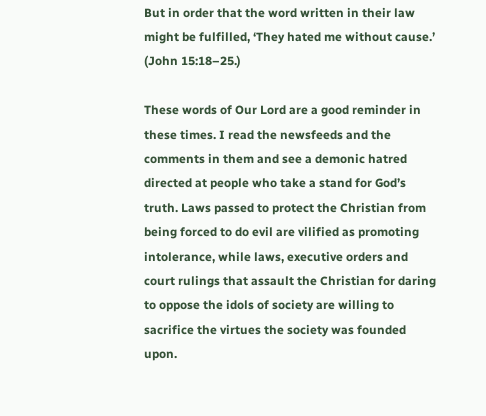But in order that the word written in their law might be fulfilled, ‘They hated me without cause.’ (John 15:18–25.)

These words of Our Lord are a good reminder in these times. I read the newsfeeds and the comments in them and see a demonic hatred directed at people who take a stand for God’s truth. Laws passed to protect the Christian from being forced to do evil are vilified as promoting intolerance, while laws, executive orders and court rulings that assault the Christian for daring to oppose the idols of society are willing to sacrifice the virtues the society was founded upon.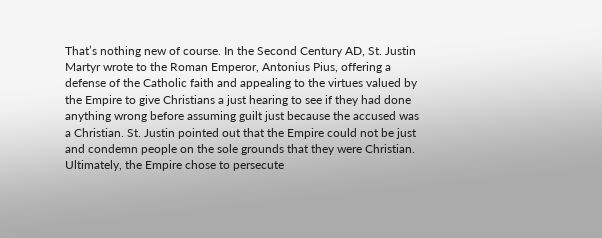That’s nothing new of course. In the Second Century AD, St. Justin Martyr wrote to the Roman Emperor, Antonius Pius, offering a defense of the Catholic faith and appealing to the virtues valued by the Empire to give Christians a just hearing to see if they had done anything wrong before assuming guilt just because the accused was a Christian. St. Justin pointed out that the Empire could not be just and condemn people on the sole grounds that they were Christian. Ultimately, the Empire chose to persecute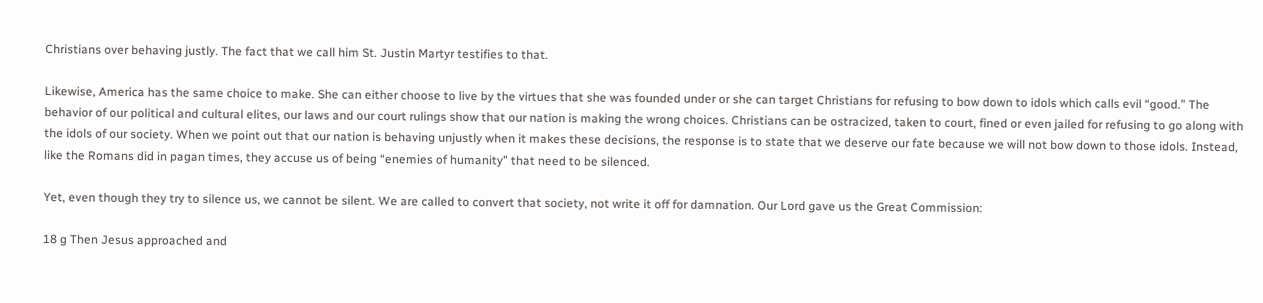Christians over behaving justly. The fact that we call him St. Justin Martyr testifies to that.

Likewise, America has the same choice to make. She can either choose to live by the virtues that she was founded under or she can target Christians for refusing to bow down to idols which calls evil “good.” The behavior of our political and cultural elites, our laws and our court rulings show that our nation is making the wrong choices. Christians can be ostracized, taken to court, fined or even jailed for refusing to go along with the idols of our society. When we point out that our nation is behaving unjustly when it makes these decisions, the response is to state that we deserve our fate because we will not bow down to those idols. Instead, like the Romans did in pagan times, they accuse us of being “enemies of humanity” that need to be silenced.

Yet, even though they try to silence us, we cannot be silent. We are called to convert that society, not write it off for damnation. Our Lord gave us the Great Commission:

18 g Then Jesus approached and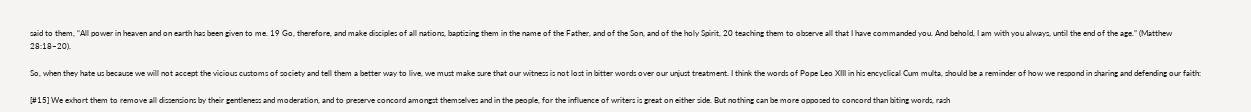said to them, “All power in heaven and on earth has been given to me. 19 Go, therefore, and make disciples of all nations, baptizing them in the name of the Father, and of the Son, and of the holy Spirit, 20 teaching them to observe all that I have commanded you. And behold, I am with you always, until the end of the age.” (Matthew 28:18–20).

So, when they hate us because we will not accept the vicious customs of society and tell them a better way to live, we must make sure that our witness is not lost in bitter words over our unjust treatment. I think the words of Pope Leo XIII in his encyclical Cum multa, should be a reminder of how we respond in sharing and defending our faith:

[#15] We exhort them to remove all dissensions by their gentleness and moderation, and to preserve concord amongst themselves and in the people, for the influence of writers is great on either side. But nothing can be more opposed to concord than biting words, rash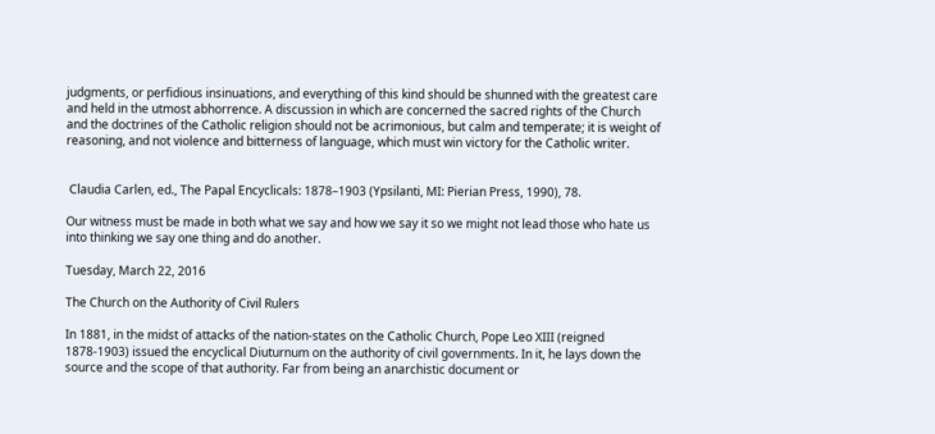judgments, or perfidious insinuations, and everything of this kind should be shunned with the greatest care and held in the utmost abhorrence. A discussion in which are concerned the sacred rights of the Church and the doctrines of the Catholic religion should not be acrimonious, but calm and temperate; it is weight of reasoning, and not violence and bitterness of language, which must win victory for the Catholic writer.


 Claudia Carlen, ed., The Papal Encyclicals: 1878–1903 (Ypsilanti, MI: Pierian Press, 1990), 78.

Our witness must be made in both what we say and how we say it so we might not lead those who hate us into thinking we say one thing and do another.

Tuesday, March 22, 2016

The Church on the Authority of Civil Rulers

In 1881, in the midst of attacks of the nation-states on the Catholic Church, Pope Leo XIII (reigned 1878-1903) issued the encyclical Diuturnum on the authority of civil governments. In it, he lays down the source and the scope of that authority. Far from being an anarchistic document or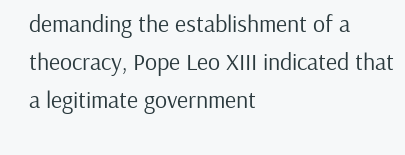demanding the establishment of a theocracy, Pope Leo XIII indicated that a legitimate government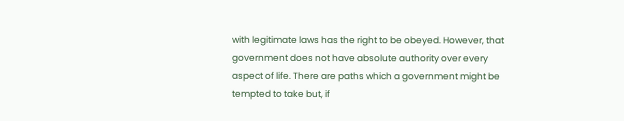with legitimate laws has the right to be obeyed. However, that government does not have absolute authority over every aspect of life. There are paths which a government might be tempted to take but, if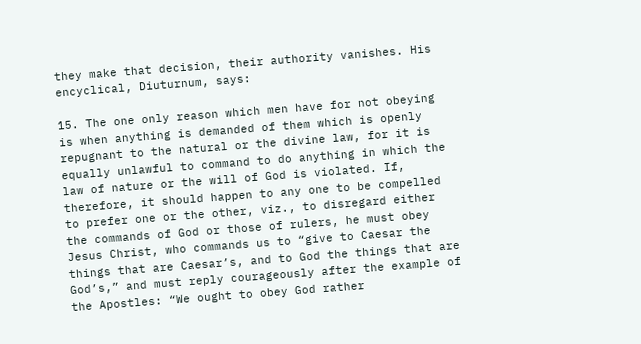they make that decision, their authority vanishes. His encyclical, Diuturnum, says:

15. The one only reason which men have for not obeying is when anything is demanded of them which is openly repugnant to the natural or the divine law, for it is equally unlawful to command to do anything in which the law of nature or the will of God is violated. If, therefore, it should happen to any one to be compelled to prefer one or the other, viz., to disregard either the commands of God or those of rulers, he must obey Jesus Christ, who commands us to “give to Caesar the things that are Caesar’s, and to God the things that are God’s,” and must reply courageously after the example of the Apostles: “We ought to obey God rather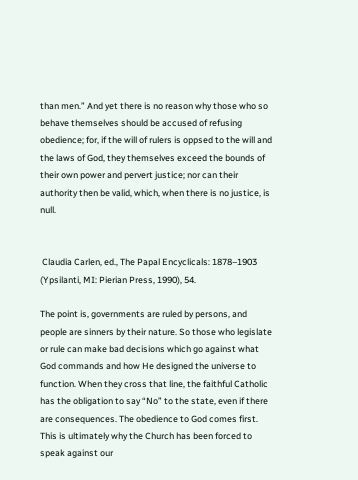than men.” And yet there is no reason why those who so behave themselves should be accused of refusing obedience; for, if the will of rulers is oppsed to the will and the laws of God, they themselves exceed the bounds of their own power and pervert justice; nor can their authority then be valid, which, when there is no justice, is null.


 Claudia Carlen, ed., The Papal Encyclicals: 1878–1903 (Ypsilanti, MI: Pierian Press, 1990), 54.

The point is, governments are ruled by persons, and people are sinners by their nature. So those who legislate or rule can make bad decisions which go against what God commands and how He designed the universe to function. When they cross that line, the faithful Catholic has the obligation to say “No” to the state, even if there are consequences. The obedience to God comes first. This is ultimately why the Church has been forced to speak against our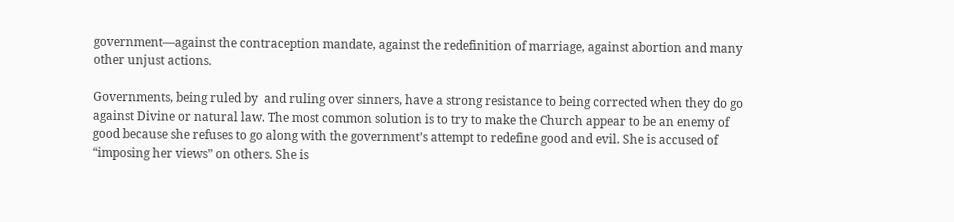government—against the contraception mandate, against the redefinition of marriage, against abortion and many other unjust actions.

Governments, being ruled by  and ruling over sinners, have a strong resistance to being corrected when they do go against Divine or natural law. The most common solution is to try to make the Church appear to be an enemy of good because she refuses to go along with the government’s attempt to redefine good and evil. She is accused of “imposing her views” on others. She is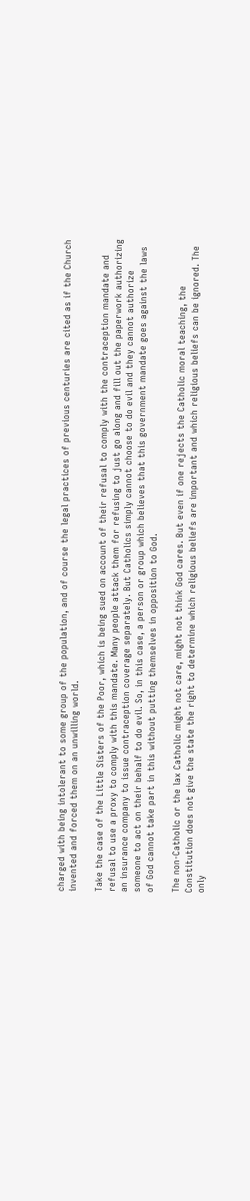charged with being intolerant to some group of the population, and of course the legal practices of previous centuries are cited as if the Church invented and forced them on an unwilling world.

Take the case of the Little Sisters of the Poor, which is being sued on account of their refusal to comply with the contraception mandate and refusal to use a proxy to comply with this mandate. Many people attack them for refusing to just go along and fill out the paperwork authorizing an insurance company to issue contraception coverage separately. But Catholics simply cannot choose to do evil and they cannot authorize someone to act on their behalf to do evil. So, in this case, a person or group which believes that this government mandate goes against the laws of God cannot take part in this without putting themselves in opposition to God.

The non-Catholic or the lax Catholic might not care, might not think God cares. But even if one rejects the Catholic moral teaching, the Constitution does not give the state the right to determine which religious beliefs are important and which religious beliefs can be ignored. The only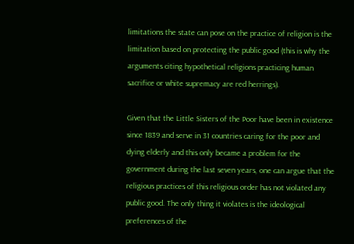limitations the state can pose on the practice of religion is the limitation based on protecting the public good (this is why the arguments citing hypothetical religions practicing human sacrifice or white supremacy are red herrings).

Given that the Little Sisters of the Poor have been in existence since 1839 and serve in 31 countries caring for the poor and dying elderly and this only became a problem for the government during the last seven years, one can argue that the religious practices of this religious order has not violated any public good. The only thing it violates is the ideological preferences of the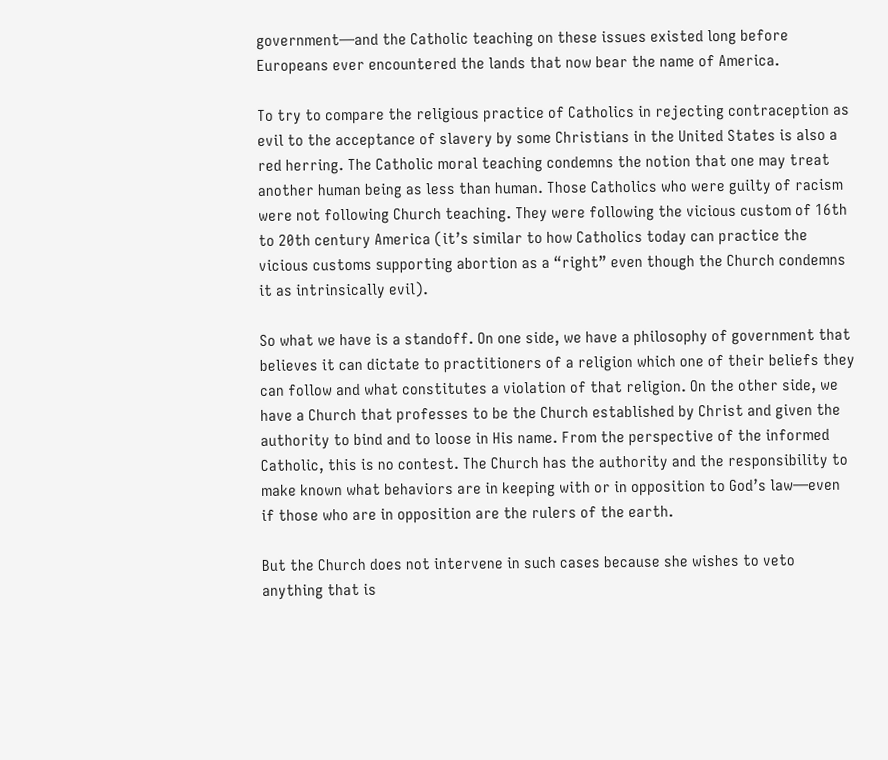government—and the Catholic teaching on these issues existed long before Europeans ever encountered the lands that now bear the name of America.

To try to compare the religious practice of Catholics in rejecting contraception as evil to the acceptance of slavery by some Christians in the United States is also a red herring. The Catholic moral teaching condemns the notion that one may treat another human being as less than human. Those Catholics who were guilty of racism were not following Church teaching. They were following the vicious custom of 16th to 20th century America (it’s similar to how Catholics today can practice the vicious customs supporting abortion as a “right” even though the Church condemns it as intrinsically evil).

So what we have is a standoff. On one side, we have a philosophy of government that believes it can dictate to practitioners of a religion which one of their beliefs they can follow and what constitutes a violation of that religion. On the other side, we have a Church that professes to be the Church established by Christ and given the authority to bind and to loose in His name. From the perspective of the informed Catholic, this is no contest. The Church has the authority and the responsibility to make known what behaviors are in keeping with or in opposition to God’s law—even if those who are in opposition are the rulers of the earth.

But the Church does not intervene in such cases because she wishes to veto anything that is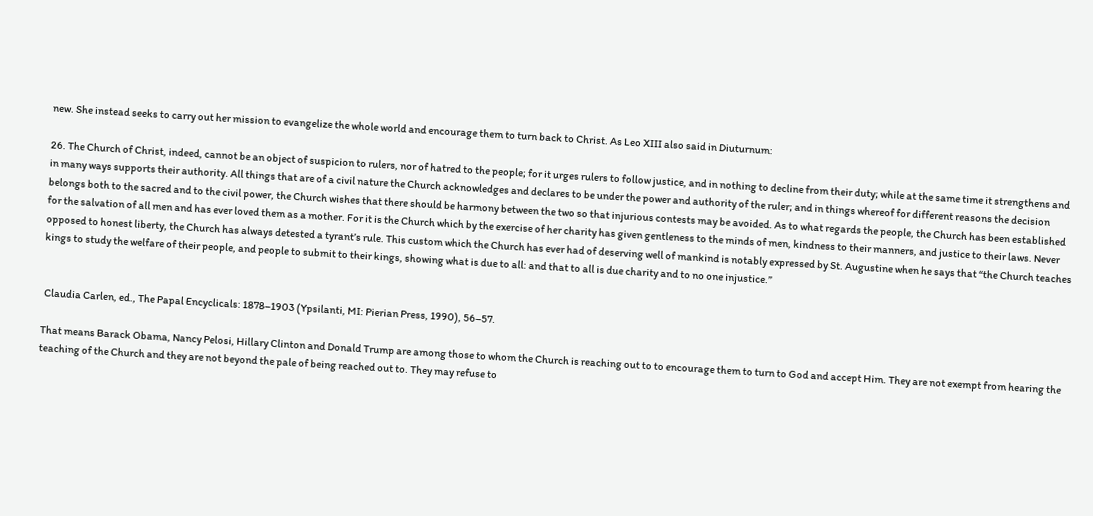new. She instead seeks to carry out her mission to evangelize the whole world and encourage them to turn back to Christ. As Leo XIII also said in Diuturnum:

26. The Church of Christ, indeed, cannot be an object of suspicion to rulers, nor of hatred to the people; for it urges rulers to follow justice, and in nothing to decline from their duty; while at the same time it strengthens and in many ways supports their authority. All things that are of a civil nature the Church acknowledges and declares to be under the power and authority of the ruler; and in things whereof for different reasons the decision belongs both to the sacred and to the civil power, the Church wishes that there should be harmony between the two so that injurious contests may be avoided. As to what regards the people, the Church has been established for the salvation of all men and has ever loved them as a mother. For it is the Church which by the exercise of her charity has given gentleness to the minds of men, kindness to their manners, and justice to their laws. Never opposed to honest liberty, the Church has always detested a tyrant’s rule. This custom which the Church has ever had of deserving well of mankind is notably expressed by St. Augustine when he says that “the Church teaches kings to study the welfare of their people, and people to submit to their kings, showing what is due to all: and that to all is due charity and to no one injustice.”


 Claudia Carlen, ed., The Papal Encyclicals: 1878–1903 (Ypsilanti, MI: Pierian Press, 1990), 56–57.

That means Barack Obama, Nancy Pelosi, Hillary Clinton and Donald Trump are among those to whom the Church is reaching out to to encourage them to turn to God and accept Him. They are not exempt from hearing the teaching of the Church and they are not beyond the pale of being reached out to. They may refuse to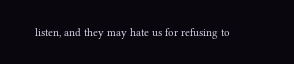listen, and they may hate us for refusing to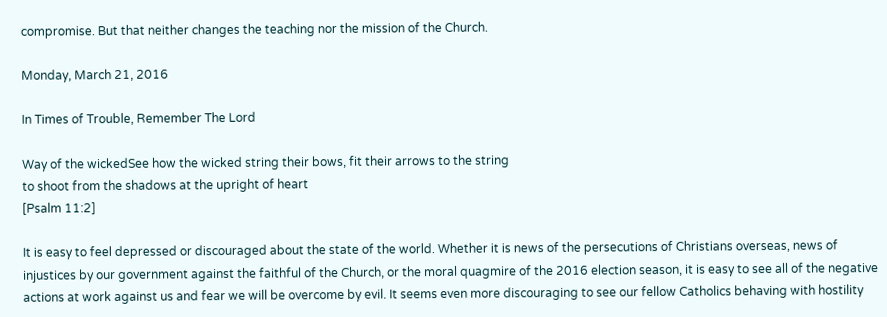compromise. But that neither changes the teaching nor the mission of the Church.

Monday, March 21, 2016

In Times of Trouble, Remember The Lord

Way of the wickedSee how the wicked string their bows, fit their arrows to the string
to shoot from the shadows at the upright of heart
[Psalm 11:2]

It is easy to feel depressed or discouraged about the state of the world. Whether it is news of the persecutions of Christians overseas, news of injustices by our government against the faithful of the Church, or the moral quagmire of the 2016 election season, it is easy to see all of the negative actions at work against us and fear we will be overcome by evil. It seems even more discouraging to see our fellow Catholics behaving with hostility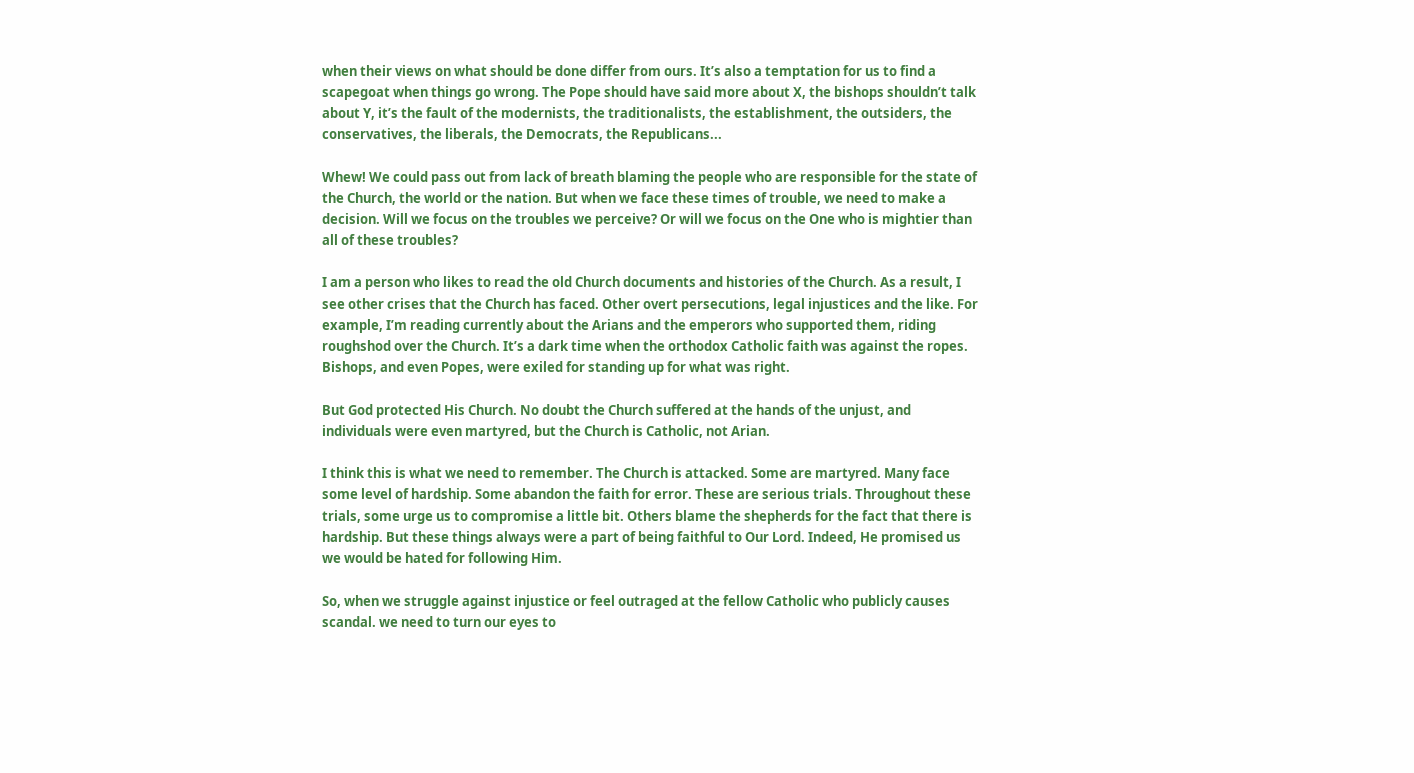when their views on what should be done differ from ours. It’s also a temptation for us to find a scapegoat when things go wrong. The Pope should have said more about X, the bishops shouldn’t talk about Y, it’s the fault of the modernists, the traditionalists, the establishment, the outsiders, the conservatives, the liberals, the Democrats, the Republicans...

Whew! We could pass out from lack of breath blaming the people who are responsible for the state of the Church, the world or the nation. But when we face these times of trouble, we need to make a decision. Will we focus on the troubles we perceive? Or will we focus on the One who is mightier than all of these troubles?

I am a person who likes to read the old Church documents and histories of the Church. As a result, I see other crises that the Church has faced. Other overt persecutions, legal injustices and the like. For example, I’m reading currently about the Arians and the emperors who supported them, riding roughshod over the Church. It’s a dark time when the orthodox Catholic faith was against the ropes. Bishops, and even Popes, were exiled for standing up for what was right.

But God protected His Church. No doubt the Church suffered at the hands of the unjust, and individuals were even martyred, but the Church is Catholic, not Arian.

I think this is what we need to remember. The Church is attacked. Some are martyred. Many face some level of hardship. Some abandon the faith for error. These are serious trials. Throughout these trials, some urge us to compromise a little bit. Others blame the shepherds for the fact that there is hardship. But these things always were a part of being faithful to Our Lord. Indeed, He promised us we would be hated for following Him.

So, when we struggle against injustice or feel outraged at the fellow Catholic who publicly causes scandal. we need to turn our eyes to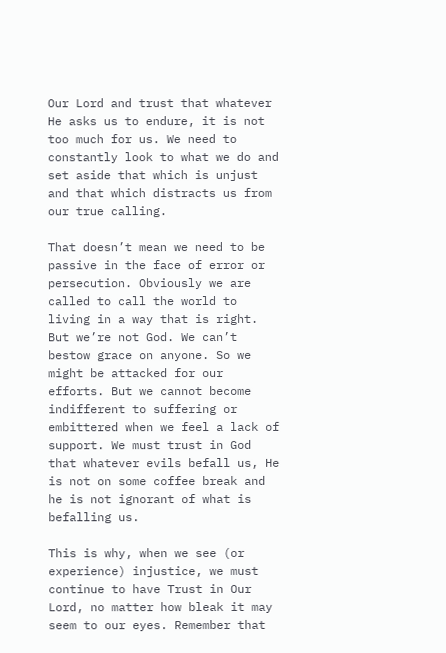Our Lord and trust that whatever He asks us to endure, it is not too much for us. We need to constantly look to what we do and set aside that which is unjust and that which distracts us from our true calling.

That doesn’t mean we need to be passive in the face of error or persecution. Obviously we are called to call the world to living in a way that is right. But we’re not God. We can’t bestow grace on anyone. So we might be attacked for our efforts. But we cannot become indifferent to suffering or embittered when we feel a lack of support. We must trust in God that whatever evils befall us, He is not on some coffee break and he is not ignorant of what is befalling us.

This is why, when we see (or experience) injustice, we must continue to have Trust in Our Lord, no matter how bleak it may seem to our eyes. Remember that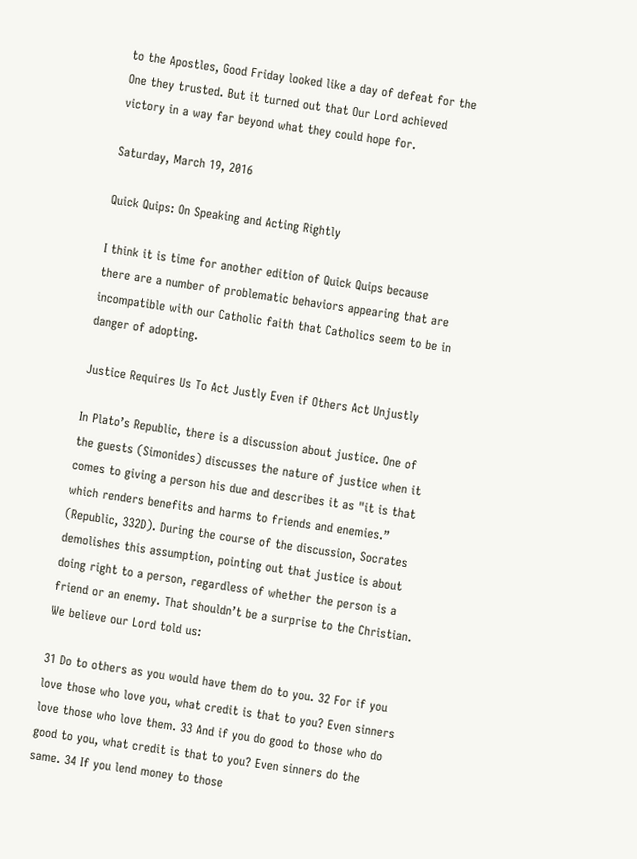to the Apostles, Good Friday looked like a day of defeat for the One they trusted. But it turned out that Our Lord achieved victory in a way far beyond what they could hope for.

Saturday, March 19, 2016

Quick Quips: On Speaking and Acting Rightly

I think it is time for another edition of Quick Quips because there are a number of problematic behaviors appearing that are incompatible with our Catholic faith that Catholics seem to be in danger of adopting.

Justice Requires Us To Act Justly Even if Others Act Unjustly

In Plato’s Republic, there is a discussion about justice. One of the guests (Simonides) discusses the nature of justice when it comes to giving a person his due and describes it as "it is that which renders benefits and harms to friends and enemies.” (Republic, 332D). During the course of the discussion, Socrates demolishes this assumption, pointing out that justice is about doing right to a person, regardless of whether the person is a friend or an enemy. That shouldn’t be a surprise to the Christian. We believe our Lord told us:

31 Do to others as you would have them do to you. 32 For if you love those who love you, what credit is that to you? Even sinners love those who love them. 33 And if you do good to those who do good to you, what credit is that to you? Even sinners do the same. 34 If you lend money to those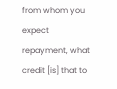from whom you expect repayment, what credit [is] that to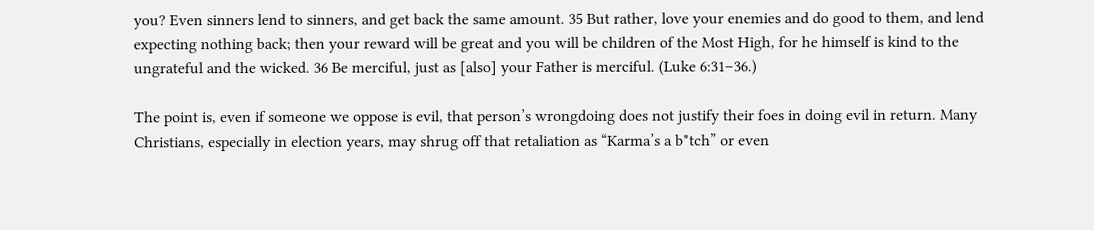you? Even sinners lend to sinners, and get back the same amount. 35 But rather, love your enemies and do good to them, and lend expecting nothing back; then your reward will be great and you will be children of the Most High, for he himself is kind to the ungrateful and the wicked. 36 Be merciful, just as [also] your Father is merciful. (Luke 6:31–36.)

The point is, even if someone we oppose is evil, that person’s wrongdoing does not justify their foes in doing evil in return. Many Christians, especially in election years, may shrug off that retaliation as “Karma’s a b*tch” or even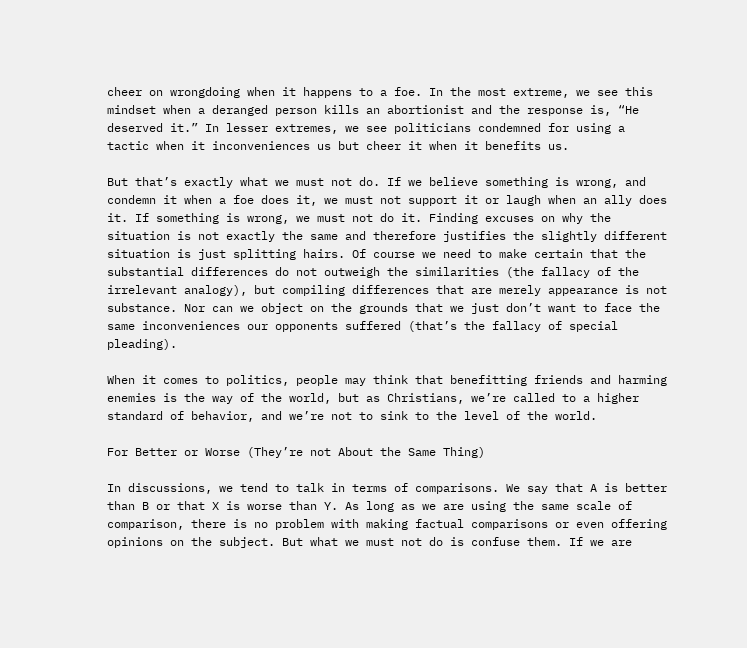cheer on wrongdoing when it happens to a foe. In the most extreme, we see this mindset when a deranged person kills an abortionist and the response is, “He deserved it.” In lesser extremes, we see politicians condemned for using a tactic when it inconveniences us but cheer it when it benefits us.

But that’s exactly what we must not do. If we believe something is wrong, and condemn it when a foe does it, we must not support it or laugh when an ally does it. If something is wrong, we must not do it. Finding excuses on why the situation is not exactly the same and therefore justifies the slightly different situation is just splitting hairs. Of course we need to make certain that the substantial differences do not outweigh the similarities (the fallacy of the irrelevant analogy), but compiling differences that are merely appearance is not substance. Nor can we object on the grounds that we just don’t want to face the same inconveniences our opponents suffered (that’s the fallacy of special pleading).

When it comes to politics, people may think that benefitting friends and harming enemies is the way of the world, but as Christians, we’re called to a higher standard of behavior, and we’re not to sink to the level of the world.

For Better or Worse (They’re not About the Same Thing)

In discussions, we tend to talk in terms of comparisons. We say that A is better than B or that X is worse than Y. As long as we are using the same scale of comparison, there is no problem with making factual comparisons or even offering opinions on the subject. But what we must not do is confuse them. If we are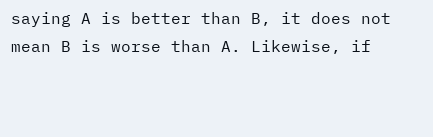saying A is better than B, it does not mean B is worse than A. Likewise, if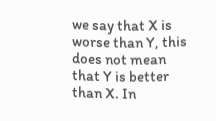we say that X is worse than Y, this does not mean that Y is better than X. In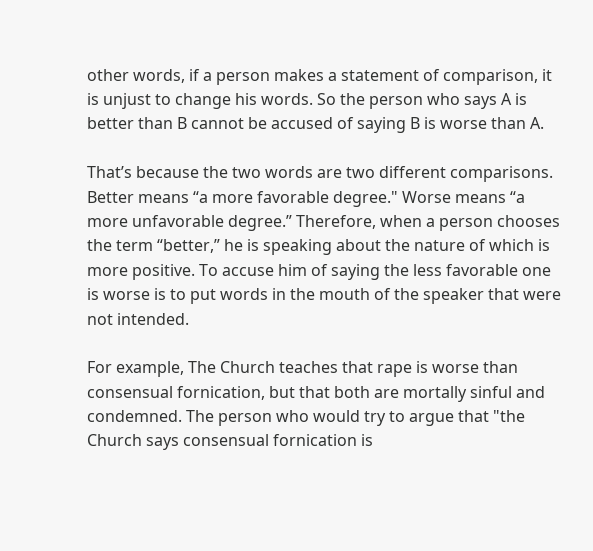other words, if a person makes a statement of comparison, it is unjust to change his words. So the person who says A is better than B cannot be accused of saying B is worse than A.

That’s because the two words are two different comparisons. Better means “a more favorable degree." Worse means “a more unfavorable degree.” Therefore, when a person chooses the term “better,” he is speaking about the nature of which is more positive. To accuse him of saying the less favorable one is worse is to put words in the mouth of the speaker that were not intended.

For example, The Church teaches that rape is worse than consensual fornication, but that both are mortally sinful and condemned. The person who would try to argue that "the Church says consensual fornication is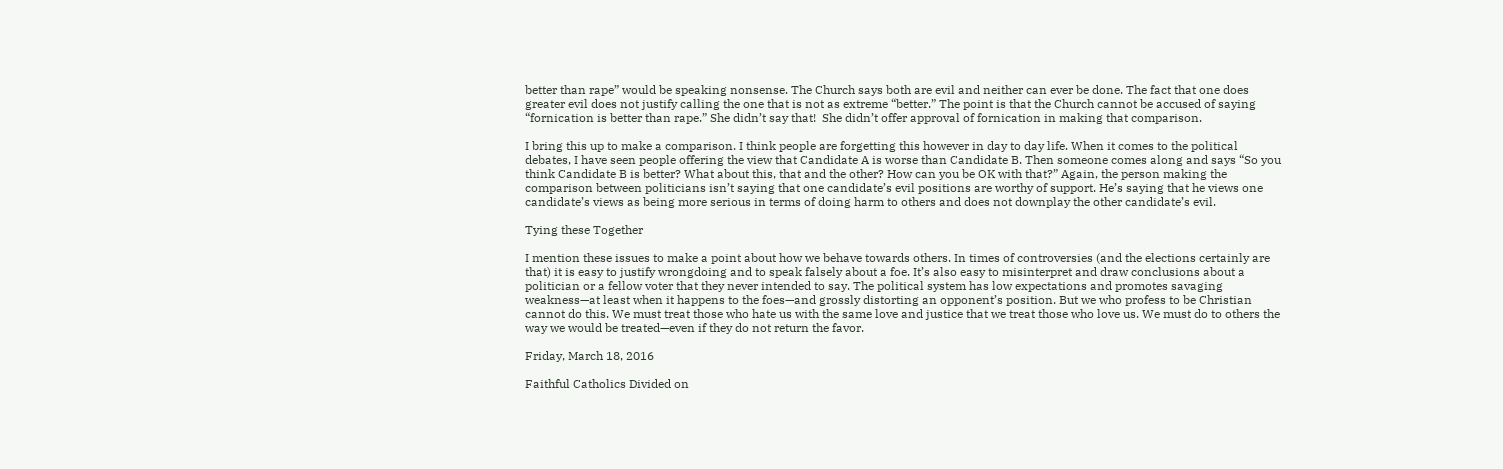better than rape” would be speaking nonsense. The Church says both are evil and neither can ever be done. The fact that one does greater evil does not justify calling the one that is not as extreme “better.” The point is that the Church cannot be accused of saying “fornication is better than rape.” She didn’t say that!  She didn’t offer approval of fornication in making that comparison.

I bring this up to make a comparison. I think people are forgetting this however in day to day life. When it comes to the political debates, I have seen people offering the view that Candidate A is worse than Candidate B. Then someone comes along and says “So you think Candidate B is better? What about this, that and the other? How can you be OK with that?” Again, the person making the comparison between politicians isn’t saying that one candidate’s evil positions are worthy of support. He’s saying that he views one candidate’s views as being more serious in terms of doing harm to others and does not downplay the other candidate’s evil.

Tying these Together

I mention these issues to make a point about how we behave towards others. In times of controversies (and the elections certainly are that) it is easy to justify wrongdoing and to speak falsely about a foe. It’s also easy to misinterpret and draw conclusions about a politician or a fellow voter that they never intended to say. The political system has low expectations and promotes savaging weakness—at least when it happens to the foes—and grossly distorting an opponent’s position. But we who profess to be Christian cannot do this. We must treat those who hate us with the same love and justice that we treat those who love us. We must do to others the way we would be treated—even if they do not return the favor.

Friday, March 18, 2016

Faithful Catholics Divided on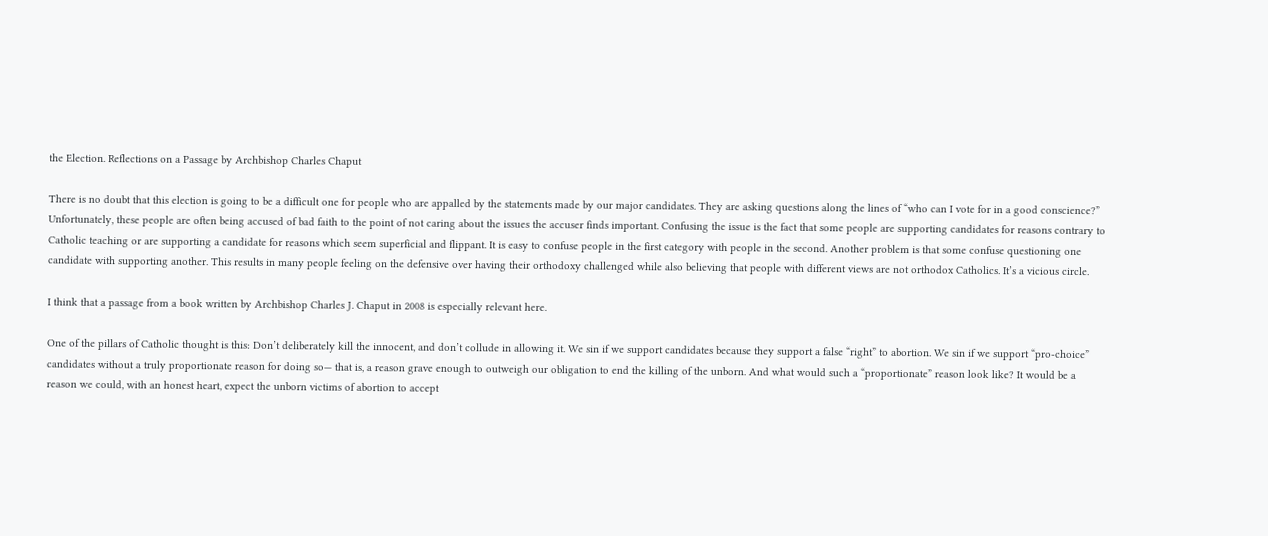the Election. Reflections on a Passage by Archbishop Charles Chaput

There is no doubt that this election is going to be a difficult one for people who are appalled by the statements made by our major candidates. They are asking questions along the lines of “who can I vote for in a good conscience?” Unfortunately, these people are often being accused of bad faith to the point of not caring about the issues the accuser finds important. Confusing the issue is the fact that some people are supporting candidates for reasons contrary to Catholic teaching or are supporting a candidate for reasons which seem superficial and flippant. It is easy to confuse people in the first category with people in the second. Another problem is that some confuse questioning one candidate with supporting another. This results in many people feeling on the defensive over having their orthodoxy challenged while also believing that people with different views are not orthodox Catholics. It’s a vicious circle.

I think that a passage from a book written by Archbishop Charles J. Chaput in 2008 is especially relevant here.

One of the pillars of Catholic thought is this: Don’t deliberately kill the innocent, and don’t collude in allowing it. We sin if we support candidates because they support a false “right” to abortion. We sin if we support “pro-choice” candidates without a truly proportionate reason for doing so— that is, a reason grave enough to outweigh our obligation to end the killing of the unborn. And what would such a “proportionate” reason look like? It would be a reason we could, with an honest heart, expect the unborn victims of abortion to accept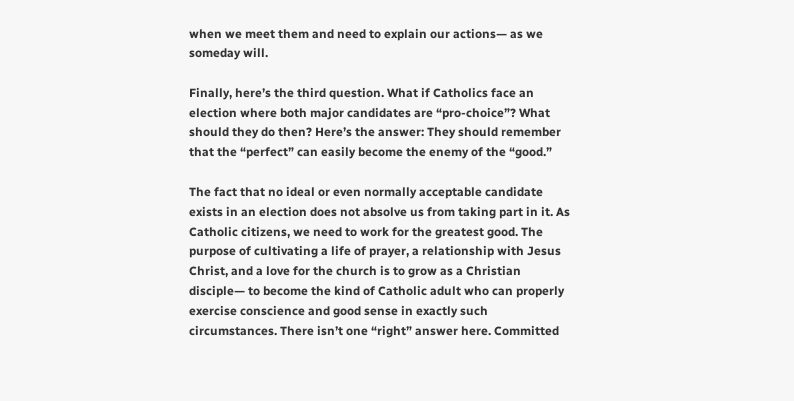when we meet them and need to explain our actions— as we someday will.

Finally, here’s the third question. What if Catholics face an election where both major candidates are “pro-choice”? What should they do then? Here’s the answer: They should remember that the “perfect” can easily become the enemy of the “good.”

The fact that no ideal or even normally acceptable candidate exists in an election does not absolve us from taking part in it. As Catholic citizens, we need to work for the greatest good. The purpose of cultivating a life of prayer, a relationship with Jesus Christ, and a love for the church is to grow as a Christian disciple— to become the kind of Catholic adult who can properly exercise conscience and good sense in exactly such circumstances. There isn’t one “right” answer here. Committed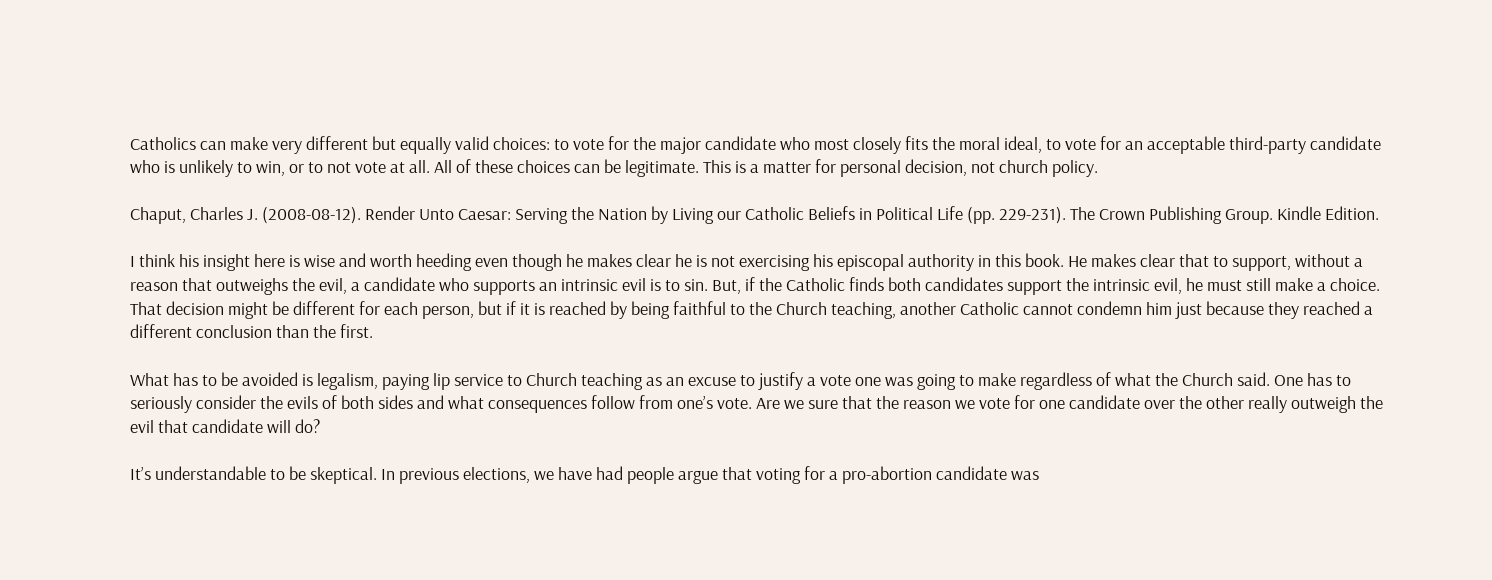Catholics can make very different but equally valid choices: to vote for the major candidate who most closely fits the moral ideal, to vote for an acceptable third-party candidate who is unlikely to win, or to not vote at all. All of these choices can be legitimate. This is a matter for personal decision, not church policy.

Chaput, Charles J. (2008-08-12). Render Unto Caesar: Serving the Nation by Living our Catholic Beliefs in Political Life (pp. 229-231). The Crown Publishing Group. Kindle Edition.

I think his insight here is wise and worth heeding even though he makes clear he is not exercising his episcopal authority in this book. He makes clear that to support, without a reason that outweighs the evil, a candidate who supports an intrinsic evil is to sin. But, if the Catholic finds both candidates support the intrinsic evil, he must still make a choice. That decision might be different for each person, but if it is reached by being faithful to the Church teaching, another Catholic cannot condemn him just because they reached a different conclusion than the first.

What has to be avoided is legalism, paying lip service to Church teaching as an excuse to justify a vote one was going to make regardless of what the Church said. One has to seriously consider the evils of both sides and what consequences follow from one’s vote. Are we sure that the reason we vote for one candidate over the other really outweigh the evil that candidate will do?

It’s understandable to be skeptical. In previous elections, we have had people argue that voting for a pro-abortion candidate was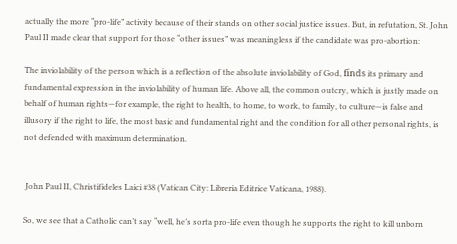actually the more “pro-life” activity because of their stands on other social justice issues. But, in refutation, St. John Paul II made clear that support for those “other issues” was meaningless if the candidate was pro-abortion:

The inviolability of the person which is a reflection of the absolute inviolability of God, fínds its primary and fundamental expression in the inviolability of human life. Above all, the common outcry, which is justly made on behalf of human rights—for example, the right to health, to home, to work, to family, to culture—is false and illusory if the right to life, the most basic and fundamental right and the condition for all other personal rights, is not defended with maximum determination.


 John Paul II, Christifideles Laici #38 (Vatican City: Libreria Editrice Vaticana, 1988).

So, we see that a Catholic can’t say “well, he’s sorta pro-life even though he supports the right to kill unborn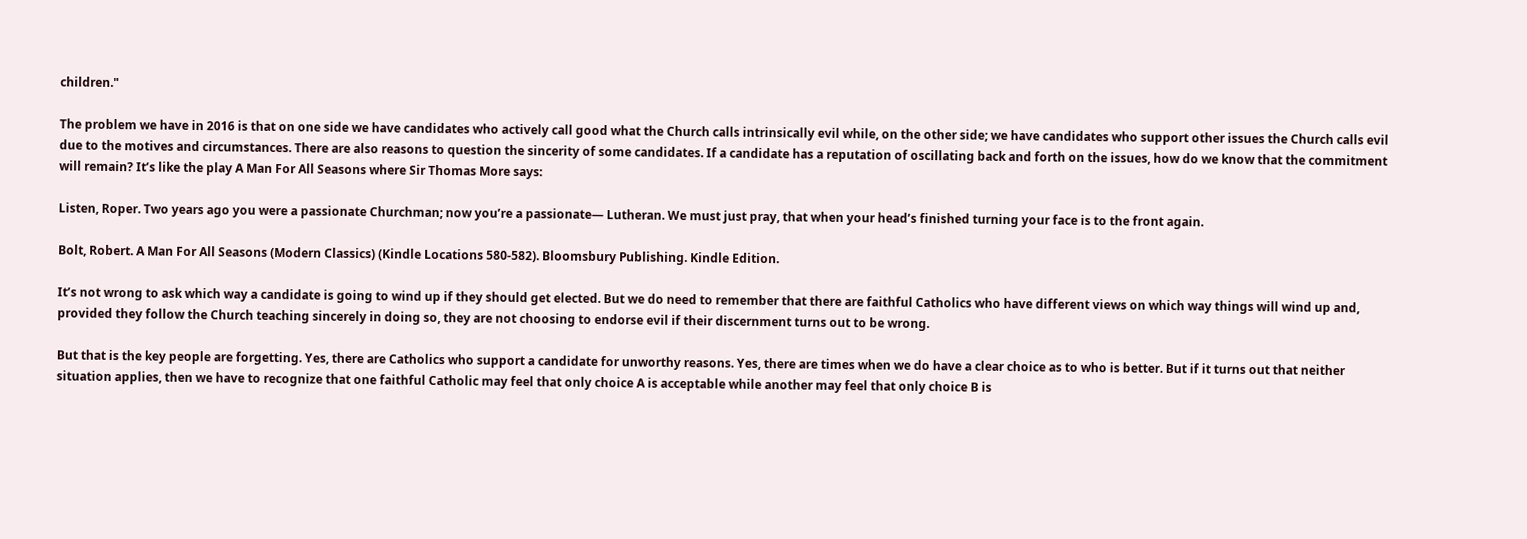children."

The problem we have in 2016 is that on one side we have candidates who actively call good what the Church calls intrinsically evil while, on the other side; we have candidates who support other issues the Church calls evil due to the motives and circumstances. There are also reasons to question the sincerity of some candidates. If a candidate has a reputation of oscillating back and forth on the issues, how do we know that the commitment will remain? It’s like the play A Man For All Seasons where Sir Thomas More says:

Listen, Roper. Two years ago you were a passionate Churchman; now you’re a passionate— Lutheran. We must just pray, that when your head’s finished turning your face is to the front again.

Bolt, Robert. A Man For All Seasons (Modern Classics) (Kindle Locations 580-582). Bloomsbury Publishing. Kindle Edition.

It’s not wrong to ask which way a candidate is going to wind up if they should get elected. But we do need to remember that there are faithful Catholics who have different views on which way things will wind up and, provided they follow the Church teaching sincerely in doing so, they are not choosing to endorse evil if their discernment turns out to be wrong.

But that is the key people are forgetting. Yes, there are Catholics who support a candidate for unworthy reasons. Yes, there are times when we do have a clear choice as to who is better. But if it turns out that neither situation applies, then we have to recognize that one faithful Catholic may feel that only choice A is acceptable while another may feel that only choice B is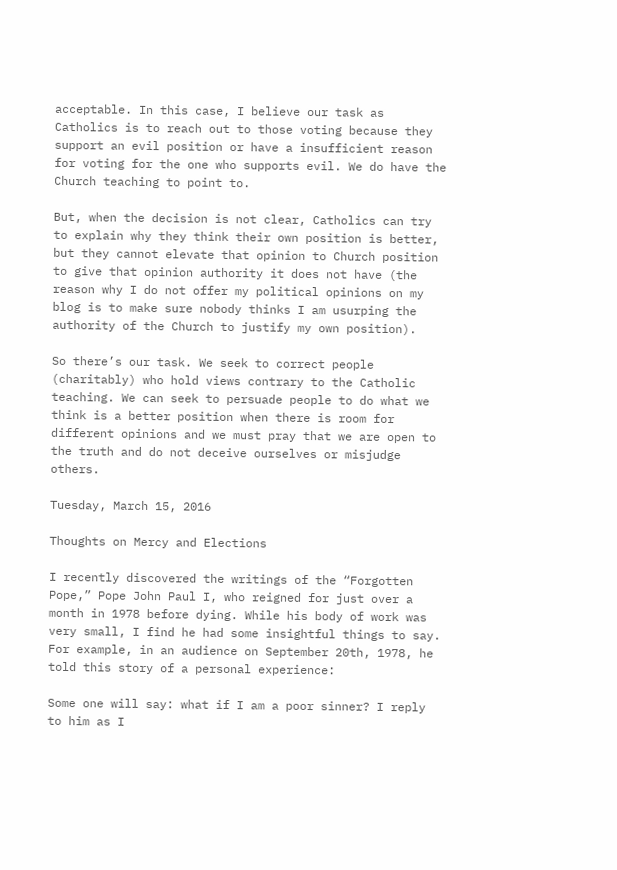acceptable. In this case, I believe our task as Catholics is to reach out to those voting because they support an evil position or have a insufficient reason for voting for the one who supports evil. We do have the Church teaching to point to.

But, when the decision is not clear, Catholics can try to explain why they think their own position is better, but they cannot elevate that opinion to Church position to give that opinion authority it does not have (the reason why I do not offer my political opinions on my blog is to make sure nobody thinks I am usurping the authority of the Church to justify my own position).

So there’s our task. We seek to correct people (charitably) who hold views contrary to the Catholic teaching. We can seek to persuade people to do what we think is a better position when there is room for different opinions and we must pray that we are open to the truth and do not deceive ourselves or misjudge others.

Tuesday, March 15, 2016

Thoughts on Mercy and Elections

I recently discovered the writings of the “Forgotten Pope,” Pope John Paul I, who reigned for just over a month in 1978 before dying. While his body of work was very small, I find he had some insightful things to say. For example, in an audience on September 20th, 1978, he told this story of a personal experience:

Some one will say: what if I am a poor sinner? I reply to him as I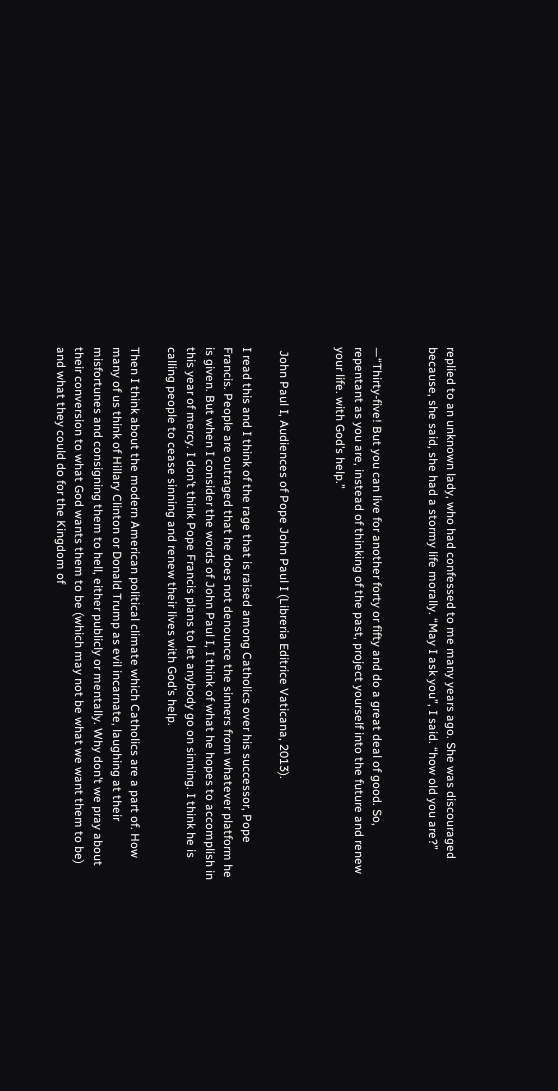replied to an unknown lady, who had confessed to me many years ago. She was discouraged because, she said, she had a stormy life morally. “May I ask you”, I said. “how old you are?”


—“Thirty-five! But you can live for another forty or fifty and do a great deal of good. So, repentant as you are, instead of thinking of the past, project yourself into the future and renew your life. with God’s help.”


 John Paul I, Audiences of Pope John Paul I (Libreria Editrice Vaticana, 2013).

I read this and I think of the rage that is raised among Catholics over his successor, Pope Francis. People are outraged that he does not denounce the sinners from whatever platform he is given. But when I consider the words of John Paul I, I think of what he hopes to accomplish in this year of mercy. I don’t think Pope Francis plans to let anybody go on sinning. I think he is calling people to cease sinning and renew their lives with God’s help.

Then I think about the modern American political climate which Catholics are a part of. How many of us think of Hillary Clinton or Donald Trump as evil incarnate, laughing at their misfortunes and consigning them to hell, either publicly or mentally. Why don’t we pray about their conversion to what God wants them to be (which may not be what we want them to be) and what they could do for the Kingdom of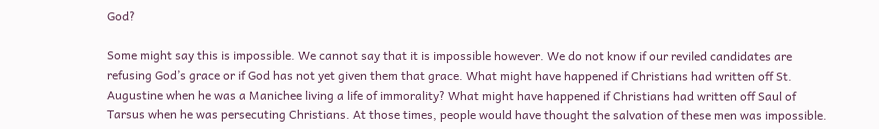God?

Some might say this is impossible. We cannot say that it is impossible however. We do not know if our reviled candidates are refusing God’s grace or if God has not yet given them that grace. What might have happened if Christians had written off St. Augustine when he was a Manichee living a life of immorality? What might have happened if Christians had written off Saul of Tarsus when he was persecuting Christians. At those times, people would have thought the salvation of these men was impossible.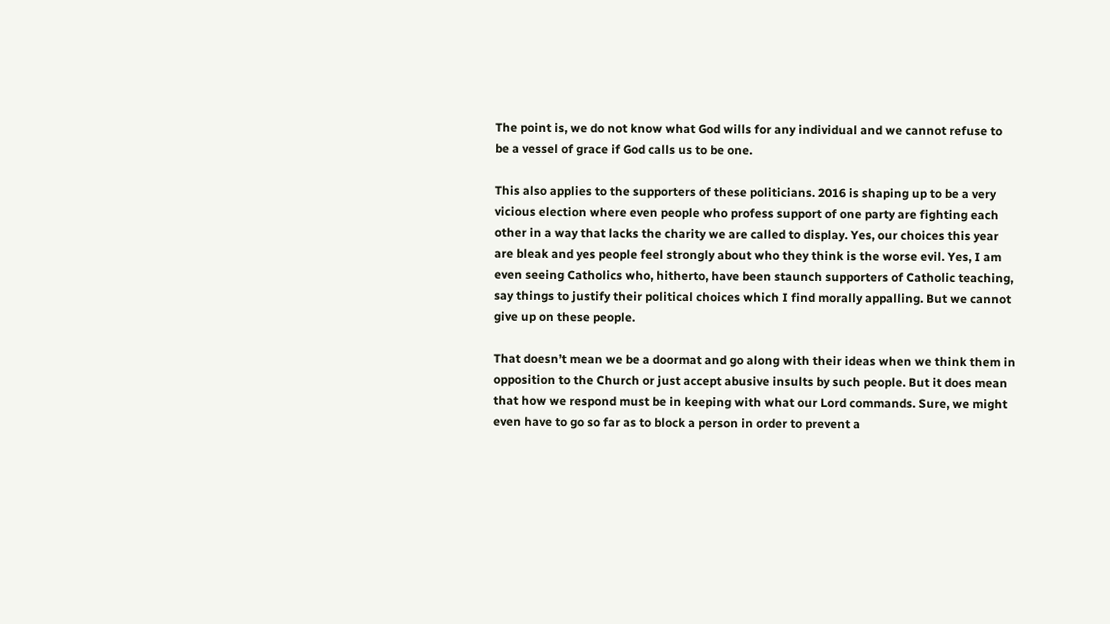The point is, we do not know what God wills for any individual and we cannot refuse to be a vessel of grace if God calls us to be one.

This also applies to the supporters of these politicians. 2016 is shaping up to be a very vicious election where even people who profess support of one party are fighting each other in a way that lacks the charity we are called to display. Yes, our choices this year are bleak and yes people feel strongly about who they think is the worse evil. Yes, I am even seeing Catholics who, hitherto, have been staunch supporters of Catholic teaching, say things to justify their political choices which I find morally appalling. But we cannot give up on these people.

That doesn’t mean we be a doormat and go along with their ideas when we think them in opposition to the Church or just accept abusive insults by such people. But it does mean that how we respond must be in keeping with what our Lord commands. Sure, we might even have to go so far as to block a person in order to prevent a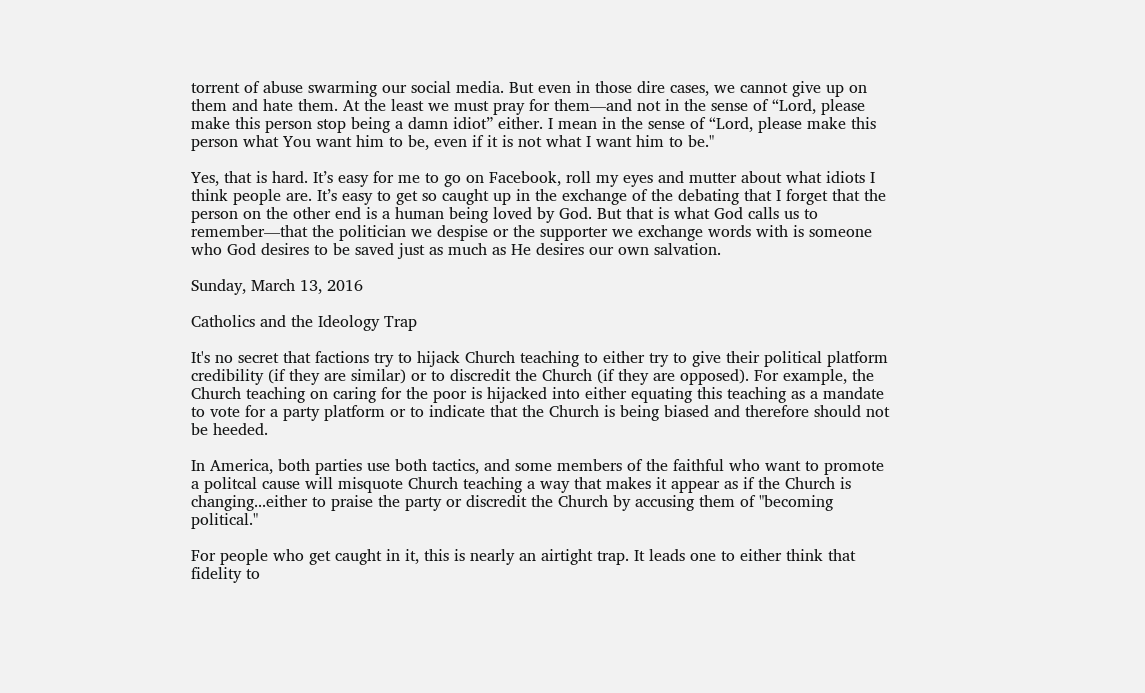torrent of abuse swarming our social media. But even in those dire cases, we cannot give up on them and hate them. At the least we must pray for them—and not in the sense of “Lord, please make this person stop being a damn idiot” either. I mean in the sense of “Lord, please make this person what You want him to be, even if it is not what I want him to be."

Yes, that is hard. It’s easy for me to go on Facebook, roll my eyes and mutter about what idiots I think people are. It’s easy to get so caught up in the exchange of the debating that I forget that the person on the other end is a human being loved by God. But that is what God calls us to remember—that the politician we despise or the supporter we exchange words with is someone who God desires to be saved just as much as He desires our own salvation.

Sunday, March 13, 2016

Catholics and the Ideology Trap

It's no secret that factions try to hijack Church teaching to either try to give their political platform credibility (if they are similar) or to discredit the Church (if they are opposed). For example, the Church teaching on caring for the poor is hijacked into either equating this teaching as a mandate to vote for a party platform or to indicate that the Church is being biased and therefore should not be heeded.

In America, both parties use both tactics, and some members of the faithful who want to promote a politcal cause will misquote Church teaching a way that makes it appear as if the Church is changing...either to praise the party or discredit the Church by accusing them of "becoming political."

For people who get caught in it, this is nearly an airtight trap. It leads one to either think that fidelity to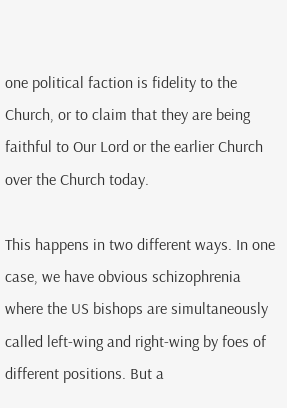one political faction is fidelity to the Church, or to claim that they are being faithful to Our Lord or the earlier Church over the Church today.

This happens in two different ways. In one case, we have obvious schizophrenia where the US bishops are simultaneously called left-wing and right-wing by foes of different positions. But a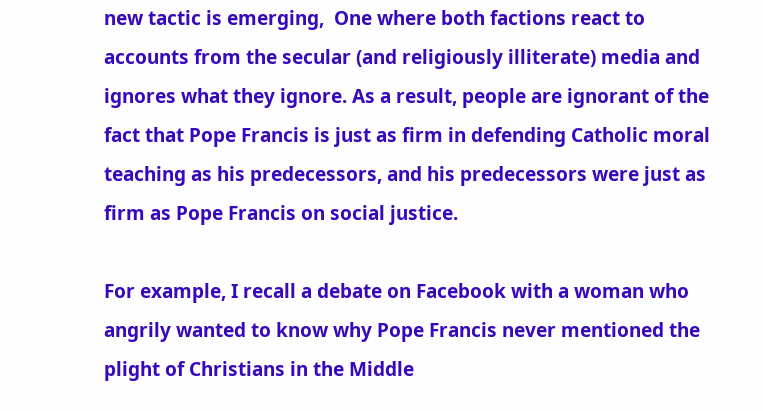new tactic is emerging,  One where both factions react to accounts from the secular (and religiously illiterate) media and ignores what they ignore. As a result, people are ignorant of the fact that Pope Francis is just as firm in defending Catholic moral teaching as his predecessors, and his predecessors were just as firm as Pope Francis on social justice.

For example, I recall a debate on Facebook with a woman who angrily wanted to know why Pope Francis never mentioned the plight of Christians in the Middle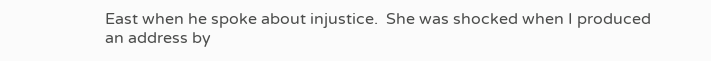East when he spoke about injustice.  She was shocked when I produced an address by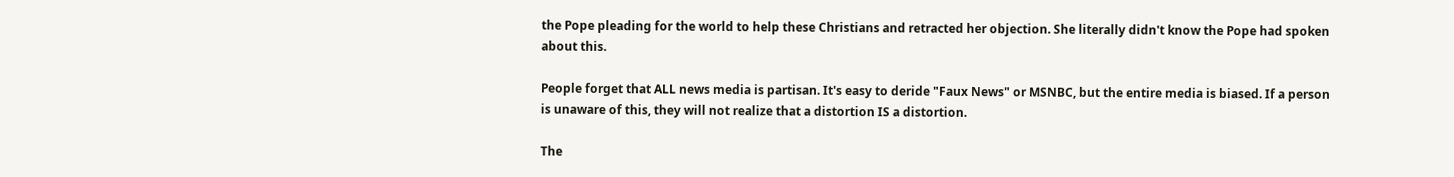the Pope pleading for the world to help these Christians and retracted her objection. She literally didn't know the Pope had spoken about this.

People forget that ALL news media is partisan. It's easy to deride "Faux News" or MSNBC, but the entire media is biased. If a person is unaware of this, they will not realize that a distortion IS a distortion.

The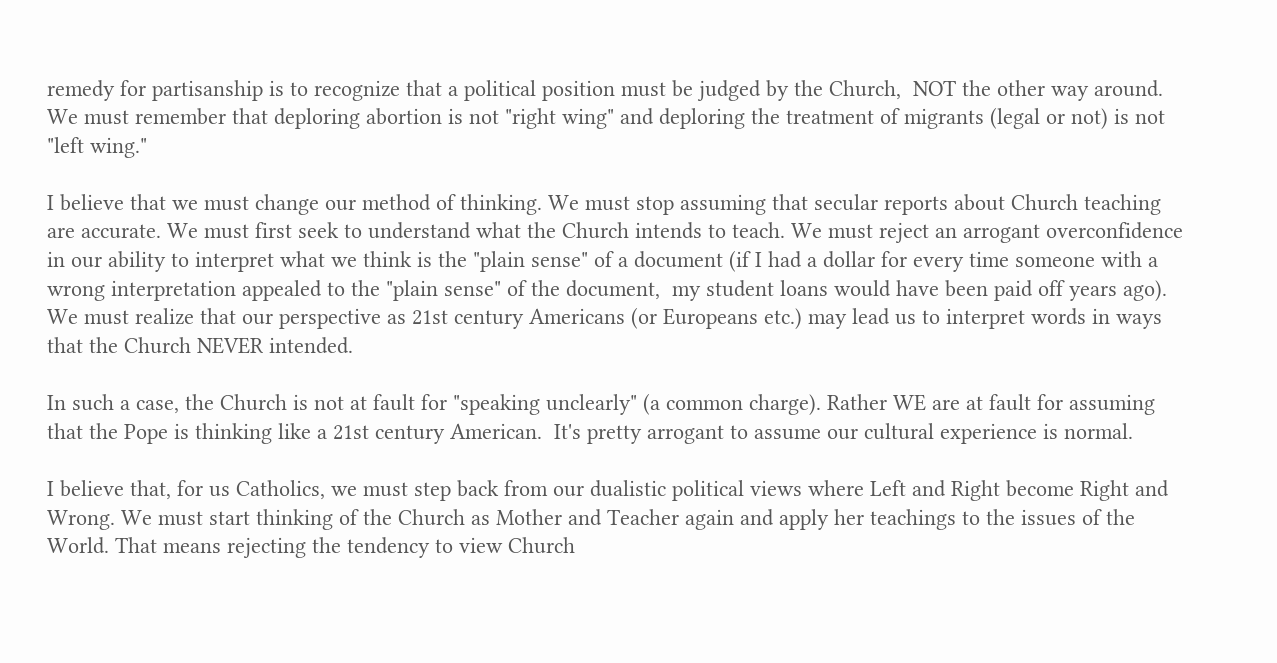remedy for partisanship is to recognize that a political position must be judged by the Church,  NOT the other way around.  We must remember that deploring abortion is not "right wing" and deploring the treatment of migrants (legal or not) is not "left wing."

I believe that we must change our method of thinking. We must stop assuming that secular reports about Church teaching are accurate. We must first seek to understand what the Church intends to teach. We must reject an arrogant overconfidence in our ability to interpret what we think is the "plain sense" of a document (if I had a dollar for every time someone with a wrong interpretation appealed to the "plain sense" of the document,  my student loans would have been paid off years ago). We must realize that our perspective as 21st century Americans (or Europeans etc.) may lead us to interpret words in ways that the Church NEVER intended.

In such a case, the Church is not at fault for "speaking unclearly" (a common charge). Rather WE are at fault for assuming that the Pope is thinking like a 21st century American.  It's pretty arrogant to assume our cultural experience is normal.

I believe that, for us Catholics, we must step back from our dualistic political views where Left and Right become Right and Wrong. We must start thinking of the Church as Mother and Teacher again and apply her teachings to the issues of the World. That means rejecting the tendency to view Church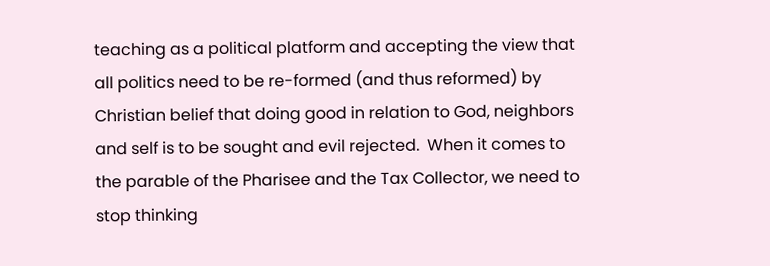teaching as a political platform and accepting the view that all politics need to be re-formed (and thus reformed) by Christian belief that doing good in relation to God, neighbors and self is to be sought and evil rejected.  When it comes to the parable of the Pharisee and the Tax Collector, we need to stop thinking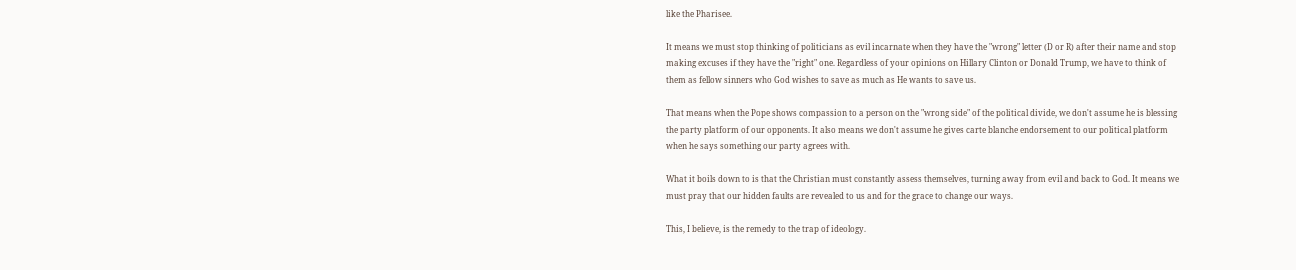like the Pharisee.

It means we must stop thinking of politicians as evil incarnate when they have the "wrong" letter (D or R) after their name and stop making excuses if they have the "right" one. Regardless of your opinions on Hillary Clinton or Donald Trump, we have to think of them as fellow sinners who God wishes to save as much as He wants to save us.

That means when the Pope shows compassion to a person on the "wrong side" of the political divide, we don't assume he is blessing the party platform of our opponents. It also means we don't assume he gives carte blanche endorsement to our political platform when he says something our party agrees with.

What it boils down to is that the Christian must constantly assess themselves, turning away from evil and back to God. It means we must pray that our hidden faults are revealed to us and for the grace to change our ways.

This, I believe, is the remedy to the trap of ideology.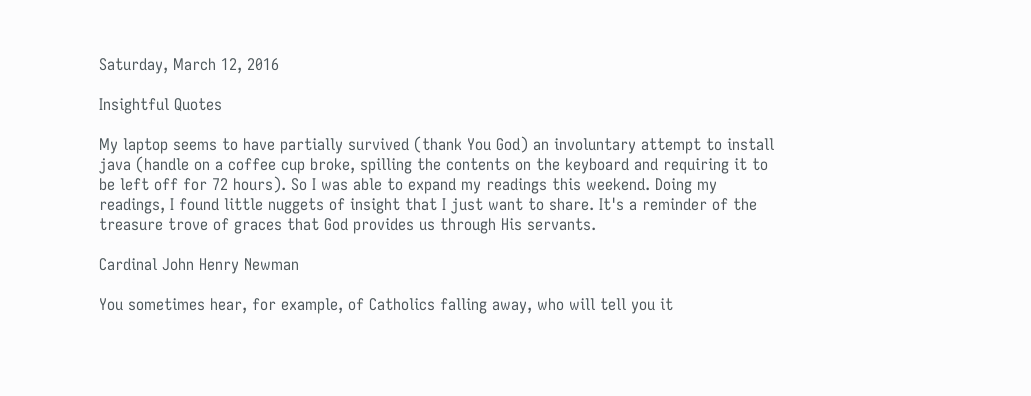Saturday, March 12, 2016

Insightful Quotes

My laptop seems to have partially survived (thank You God) an involuntary attempt to install java (handle on a coffee cup broke, spilling the contents on the keyboard and requiring it to be left off for 72 hours). So I was able to expand my readings this weekend. Doing my readings, I found little nuggets of insight that I just want to share. It's a reminder of the treasure trove of graces that God provides us through His servants.

Cardinal John Henry Newman

You sometimes hear, for example, of Catholics falling away, who will tell you it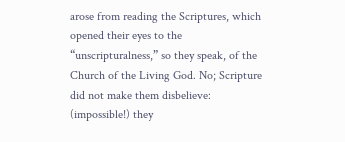arose from reading the Scriptures, which opened their eyes to the “unscripturalness,” so they speak, of the Church of the Living God. No; Scripture did not make them disbelieve: (impossible!) they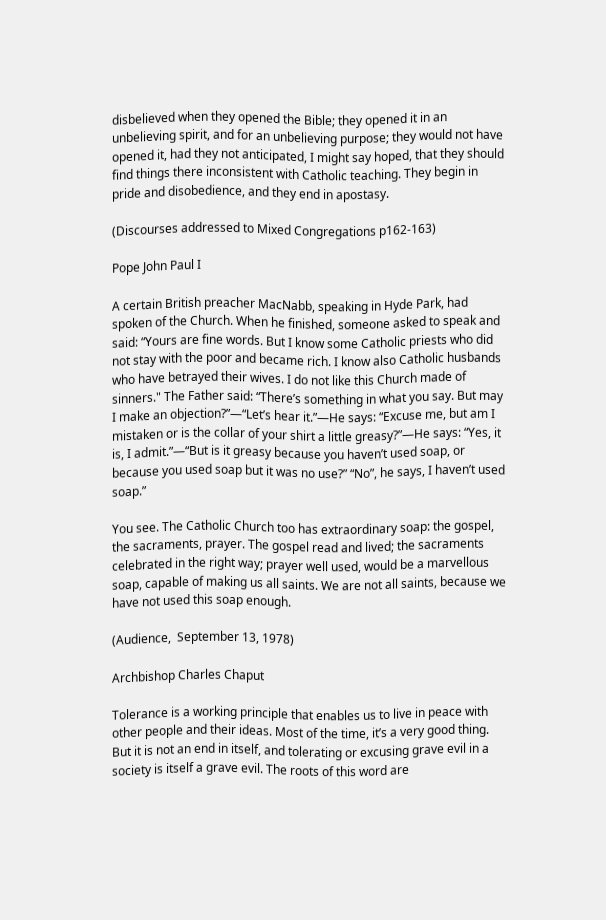disbelieved when they opened the Bible; they opened it in an unbelieving spirit, and for an unbelieving purpose; they would not have opened it, had they not anticipated, I might say hoped, that they should find things there inconsistent with Catholic teaching. They begin in pride and disobedience, and they end in apostasy.

(Discourses addressed to Mixed Congregations p162-163)

Pope John Paul I

A certain British preacher MacNabb, speaking in Hyde Park, had spoken of the Church. When he finished, someone asked to speak and said: “Yours are fine words. But I know some Catholic priests who did not stay with the poor and became rich. I know also Catholic husbands who have betrayed their wives. I do not like this Church made of sinners." The Father said: “There’s something in what you say. But may I make an objection?”—“Let’s hear it.”—He says: “Excuse me, but am I mistaken or is the collar of your shirt a little greasy?”—He says: “Yes, it is, I admit.”—“But is it greasy because you haven’t used soap, or because you used soap but it was no use?” “No”, he says, I haven’t used soap.”

You see. The Catholic Church too has extraordinary soap: the gospel, the sacraments, prayer. The gospel read and lived; the sacraments celebrated in the right way; prayer well used, would be a marvellous soap, capable of making us all saints. We are not all saints, because we have not used this soap enough.

(Audience,  September 13, 1978)

Archbishop Charles Chaput

Tolerance is a working principle that enables us to live in peace with other people and their ideas. Most of the time, it’s a very good thing. But it is not an end in itself, and tolerating or excusing grave evil in a society is itself a grave evil. The roots of this word are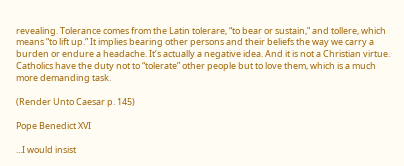revealing. Tolerance comes from the Latin tolerare, “to bear or sustain,” and tollere, which means “to lift up.” It implies bearing other persons and their beliefs the way we carry a burden or endure a headache. It’s actually a negative idea. And it is not a Christian virtue. Catholics have the duty not to “tolerate” other people but to love them, which is a much more demanding task.

(Render Unto Caesar p. 145)

Pope Benedict XVI

...I would insist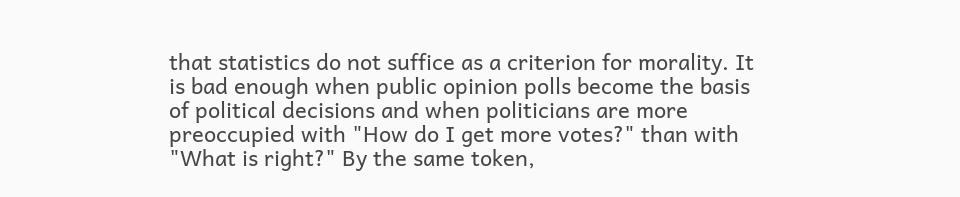that statistics do not suffice as a criterion for morality. It is bad enough when public opinion polls become the basis of political decisions and when politicians are more preoccupied with "How do I get more votes?" than with "What is right?" By the same token,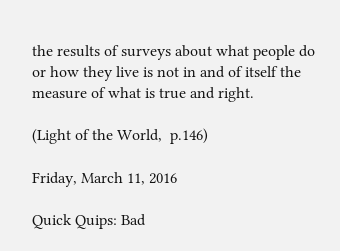the results of surveys about what people do or how they live is not in and of itself the measure of what is true and right.

(Light of the World,  p.146)

Friday, March 11, 2016

Quick Quips: Bad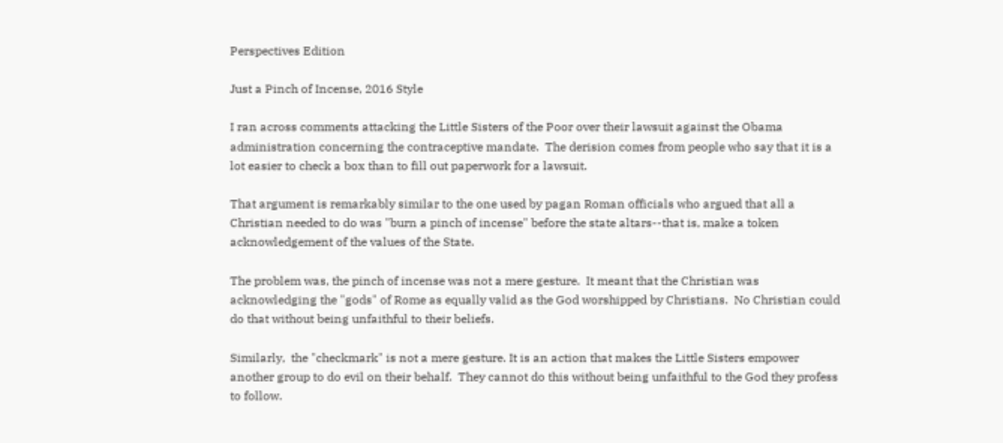Perspectives Edition

Just a Pinch of Incense, 2016 Style

I ran across comments attacking the Little Sisters of the Poor over their lawsuit against the Obama administration concerning the contraceptive mandate.  The derision comes from people who say that it is a lot easier to check a box than to fill out paperwork for a lawsuit.

That argument is remarkably similar to the one used by pagan Roman officials who argued that all a Christian needed to do was "burn a pinch of incense" before the state altars--that is, make a token acknowledgement of the values of the State.

The problem was, the pinch of incense was not a mere gesture.  It meant that the Christian was acknowledging the "gods" of Rome as equally valid as the God worshipped by Christians.  No Christian could do that without being unfaithful to their beliefs.

Similarly,  the "checkmark" is not a mere gesture. It is an action that makes the Little Sisters empower another group to do evil on their behalf.  They cannot do this without being unfaithful to the God they profess to follow.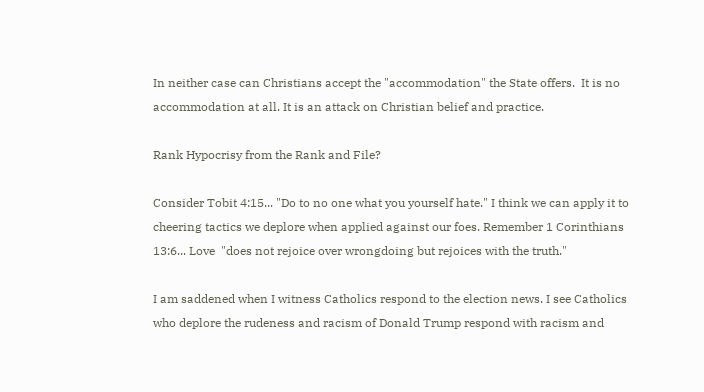In neither case can Christians accept the "accommodation" the State offers.  It is no accommodation at all. It is an attack on Christian belief and practice.

Rank Hypocrisy from the Rank and File?

Consider Tobit 4:15... "Do to no one what you yourself hate." I think we can apply it to cheering tactics we deplore when applied against our foes. Remember 1 Corinthians 13:6... Love  "does not rejoice over wrongdoing but rejoices with the truth."

I am saddened when I witness Catholics respond to the election news. I see Catholics who deplore the rudeness and racism of Donald Trump respond with racism and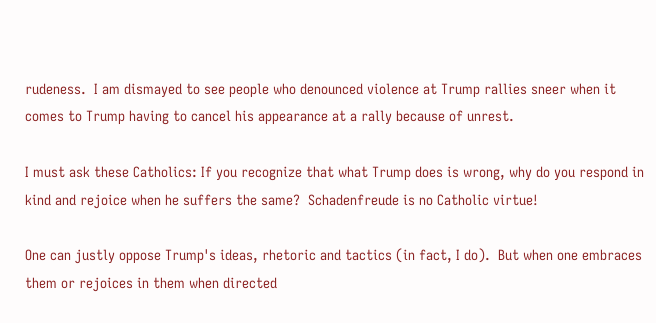rudeness.  I am dismayed to see people who denounced violence at Trump rallies sneer when it comes to Trump having to cancel his appearance at a rally because of unrest.

I must ask these Catholics: If you recognize that what Trump does is wrong, why do you respond in kind and rejoice when he suffers the same?  Schadenfreude is no Catholic virtue!

One can justly oppose Trump's ideas, rhetoric and tactics (in fact, I do).  But when one embraces them or rejoices in them when directed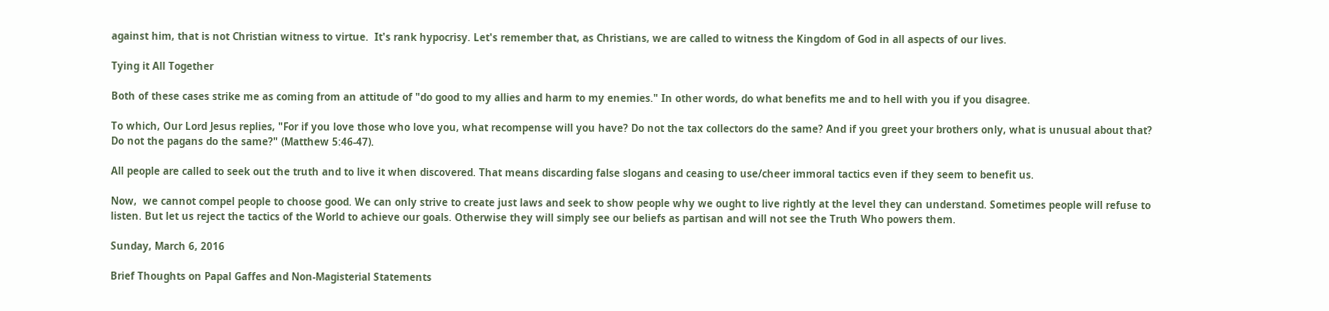against him, that is not Christian witness to virtue.  It's rank hypocrisy. Let's remember that, as Christians, we are called to witness the Kingdom of God in all aspects of our lives.

Tying it All Together

Both of these cases strike me as coming from an attitude of "do good to my allies and harm to my enemies." In other words, do what benefits me and to hell with you if you disagree.

To which, Our Lord Jesus replies, "For if you love those who love you, what recompense will you have? Do not the tax collectors do the same? And if you greet your brothers only, what is unusual about that? Do not the pagans do the same?" (Matthew 5:46-47).

All people are called to seek out the truth and to live it when discovered. That means discarding false slogans and ceasing to use/cheer immoral tactics even if they seem to benefit us.

Now,  we cannot compel people to choose good. We can only strive to create just laws and seek to show people why we ought to live rightly at the level they can understand. Sometimes people will refuse to listen. But let us reject the tactics of the World to achieve our goals. Otherwise they will simply see our beliefs as partisan and will not see the Truth Who powers them.

Sunday, March 6, 2016

Brief Thoughts on Papal Gaffes and Non-Magisterial Statements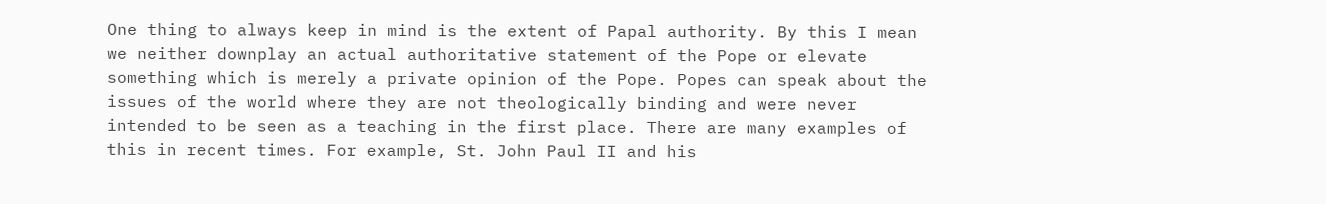One thing to always keep in mind is the extent of Papal authority. By this I mean we neither downplay an actual authoritative statement of the Pope or elevate something which is merely a private opinion of the Pope. Popes can speak about the issues of the world where they are not theologically binding and were never intended to be seen as a teaching in the first place. There are many examples of this in recent times. For example, St. John Paul II and his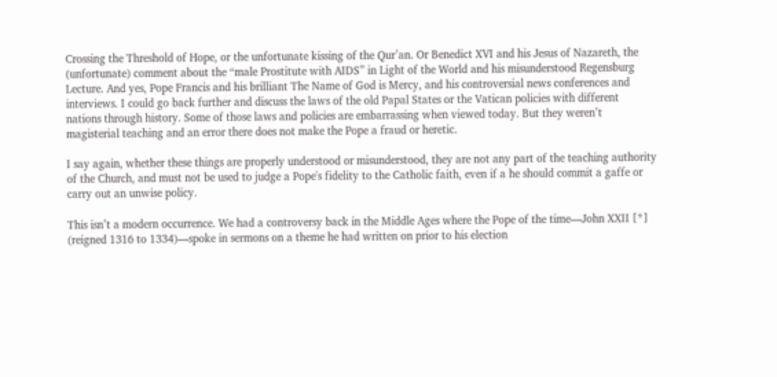Crossing the Threshold of Hope, or the unfortunate kissing of the Qur’an. Or Benedict XVI and his Jesus of Nazareth, the (unfortunate) comment about the “male Prostitute with AIDS” in Light of the World and his misunderstood Regensburg Lecture. And yes, Pope Francis and his brilliant The Name of God is Mercy, and his controversial news conferences and interviews. I could go back further and discuss the laws of the old Papal States or the Vatican policies with different nations through history. Some of those laws and policies are embarrassing when viewed today. But they weren’t magisterial teaching and an error there does not make the Pope a fraud or heretic.

I say again, whether these things are properly understood or misunderstood, they are not any part of the teaching authority of the Church, and must not be used to judge a Pope's fidelity to the Catholic faith, even if a he should commit a gaffe or carry out an unwise policy.

This isn’t a modern occurrence. We had a controversy back in the Middle Ages where the Pope of the time—John XXII [*] (reigned 1316 to 1334)—spoke in sermons on a theme he had written on prior to his election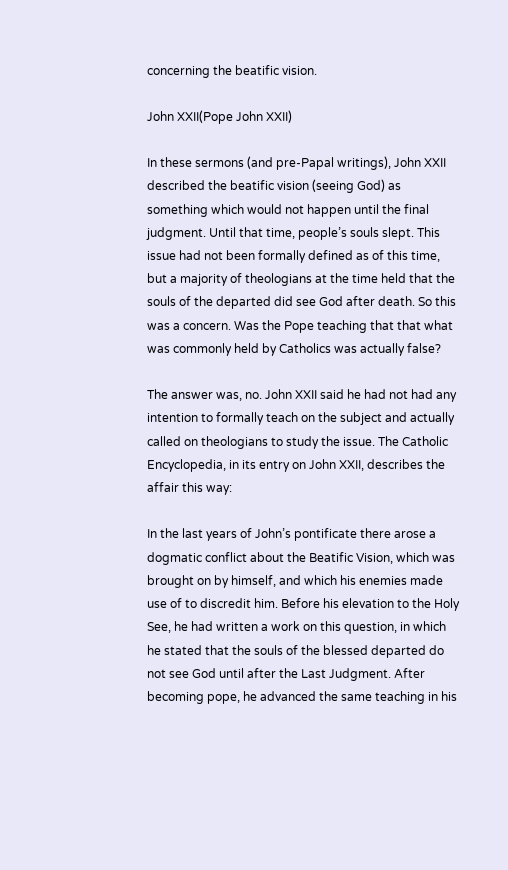concerning the beatific vision.

John XXII(Pope John XXII)

In these sermons (and pre-Papal writings), John XXII described the beatific vision (seeing God) as something which would not happen until the final judgment. Until that time, people’s souls slept. This issue had not been formally defined as of this time, but a majority of theologians at the time held that the souls of the departed did see God after death. So this was a concern. Was the Pope teaching that that what was commonly held by Catholics was actually false?

The answer was, no. John XXII said he had not had any intention to formally teach on the subject and actually called on theologians to study the issue. The Catholic Encyclopedia, in its entry on John XXII, describes the affair this way:

In the last years of John’s pontificate there arose a dogmatic conflict about the Beatific Vision, which was brought on by himself, and which his enemies made use of to discredit him. Before his elevation to the Holy See, he had written a work on this question, in which he stated that the souls of the blessed departed do not see God until after the Last Judgment. After becoming pope, he advanced the same teaching in his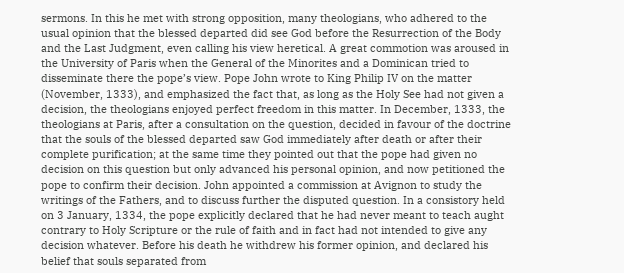sermons. In this he met with strong opposition, many theologians, who adhered to the usual opinion that the blessed departed did see God before the Resurrection of the Body and the Last Judgment, even calling his view heretical. A great commotion was aroused in the University of Paris when the General of the Minorites and a Dominican tried to disseminate there the pope’s view. Pope John wrote to King Philip IV on the matter (November, 1333), and emphasized the fact that, as long as the Holy See had not given a decision, the theologians enjoyed perfect freedom in this matter. In December, 1333, the theologians at Paris, after a consultation on the question, decided in favour of the doctrine that the souls of the blessed departed saw God immediately after death or after their complete purification; at the same time they pointed out that the pope had given no decision on this question but only advanced his personal opinion, and now petitioned the pope to confirm their decision. John appointed a commission at Avignon to study the writings of the Fathers, and to discuss further the disputed question. In a consistory held on 3 January, 1334, the pope explicitly declared that he had never meant to teach aught contrary to Holy Scripture or the rule of faith and in fact had not intended to give any decision whatever. Before his death he withdrew his former opinion, and declared his belief that souls separated from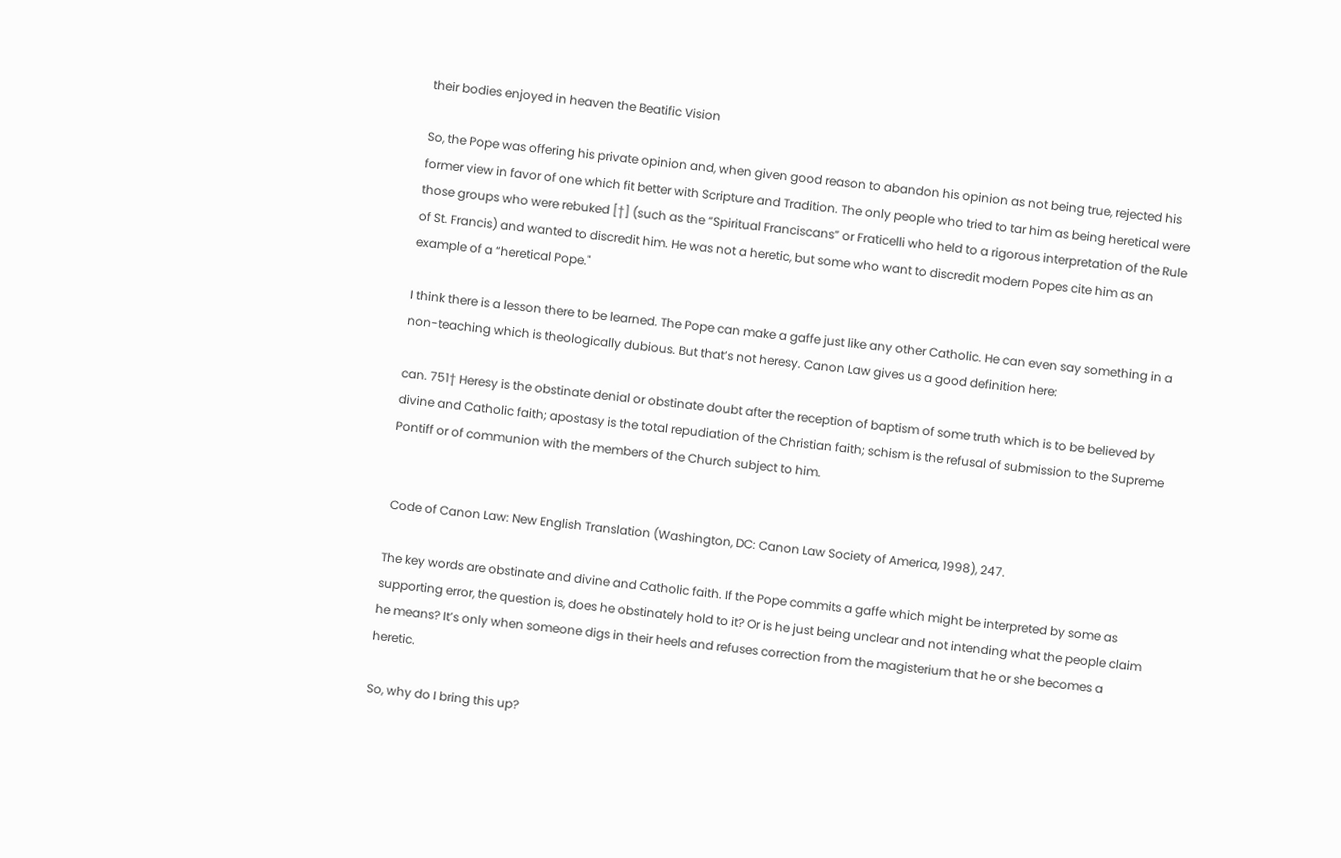their bodies enjoyed in heaven the Beatific Vision

So, the Pope was offering his private opinion and, when given good reason to abandon his opinion as not being true, rejected his former view in favor of one which fit better with Scripture and Tradition. The only people who tried to tar him as being heretical were those groups who were rebuked [†] (such as the “Spiritual Franciscans” or Fraticelli who held to a rigorous interpretation of the Rule of St. Francis) and wanted to discredit him. He was not a heretic, but some who want to discredit modern Popes cite him as an example of a “heretical Pope."

I think there is a lesson there to be learned. The Pope can make a gaffe just like any other Catholic. He can even say something in a non-teaching which is theologically dubious. But that’s not heresy. Canon Law gives us a good definition here:

can. 751† Heresy is the obstinate denial or obstinate doubt after the reception of baptism of some truth which is to be believed by divine and Catholic faith; apostasy is the total repudiation of the Christian faith; schism is the refusal of submission to the Supreme Pontiff or of communion with the members of the Church subject to him.


 Code of Canon Law: New English Translation (Washington, DC: Canon Law Society of America, 1998), 247.

The key words are obstinate and divine and Catholic faith. If the Pope commits a gaffe which might be interpreted by some as supporting error, the question is, does he obstinately hold to it? Or is he just being unclear and not intending what the people claim he means? It’s only when someone digs in their heels and refuses correction from the magisterium that he or she becomes a heretic.

So, why do I bring this up?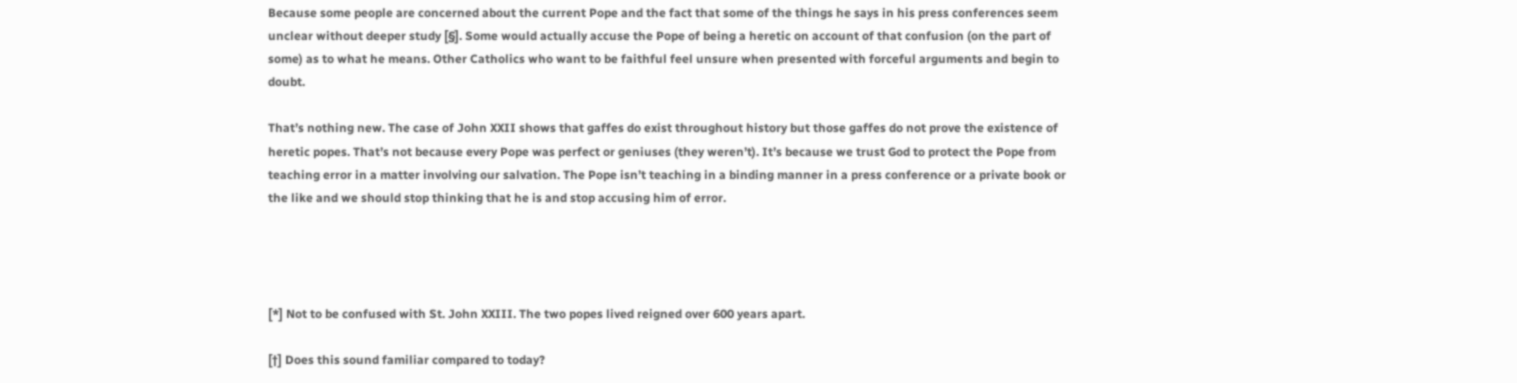Because some people are concerned about the current Pope and the fact that some of the things he says in his press conferences seem unclear without deeper study [§]. Some would actually accuse the Pope of being a heretic on account of that confusion (on the part of some) as to what he means. Other Catholics who want to be faithful feel unsure when presented with forceful arguments and begin to doubt.

That’s nothing new. The case of John XXII shows that gaffes do exist throughout history but those gaffes do not prove the existence of heretic popes. That’s not because every Pope was perfect or geniuses (they weren’t). It’s because we trust God to protect the Pope from teaching error in a matter involving our salvation. The Pope isn’t teaching in a binding manner in a press conference or a private book or the like and we should stop thinking that he is and stop accusing him of error.




[*] Not to be confused with St. John XXIII. The two popes lived reigned over 600 years apart.

[†] Does this sound familiar compared to today?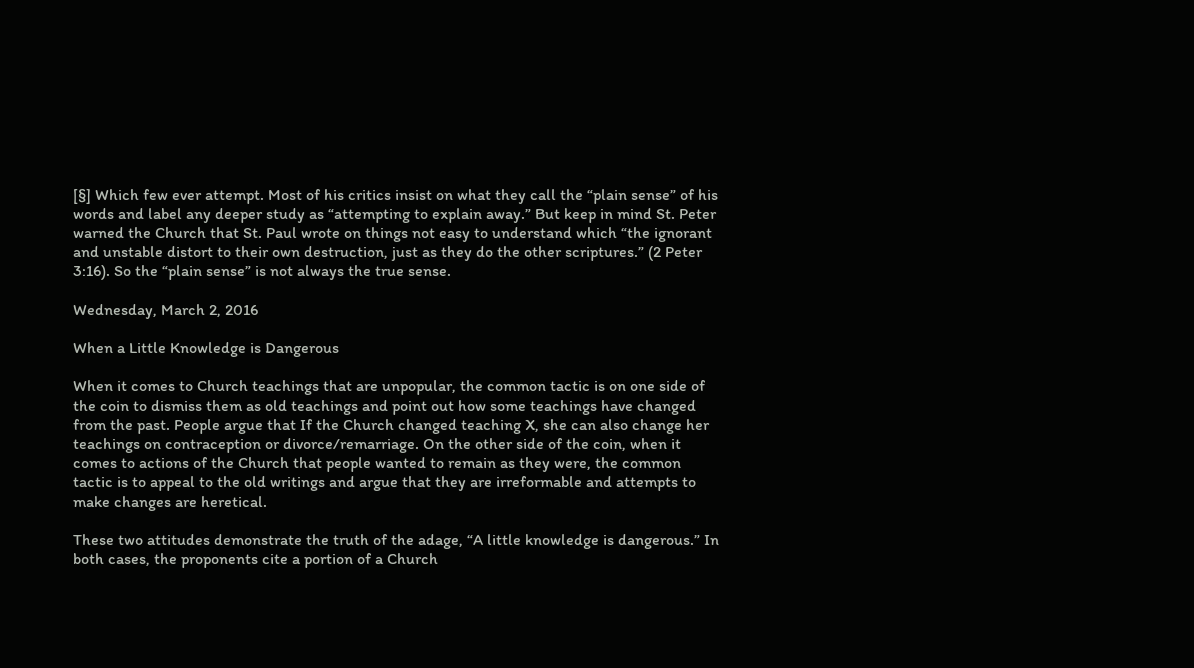[§] Which few ever attempt. Most of his critics insist on what they call the “plain sense” of his words and label any deeper study as “attempting to explain away.” But keep in mind St. Peter warned the Church that St. Paul wrote on things not easy to understand which “the ignorant and unstable distort to their own destruction, just as they do the other scriptures.” (2 Peter 3:16). So the “plain sense” is not always the true sense.

Wednesday, March 2, 2016

When a Little Knowledge is Dangerous

When it comes to Church teachings that are unpopular, the common tactic is on one side of the coin to dismiss them as old teachings and point out how some teachings have changed from the past. People argue that If the Church changed teaching X, she can also change her teachings on contraception or divorce/remarriage. On the other side of the coin, when it comes to actions of the Church that people wanted to remain as they were, the common tactic is to appeal to the old writings and argue that they are irreformable and attempts to make changes are heretical.

These two attitudes demonstrate the truth of the adage, “A little knowledge is dangerous.” In both cases, the proponents cite a portion of a Church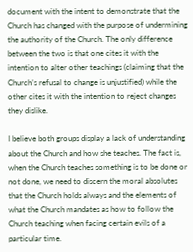document with the intent to demonstrate that the Church has changed with the purpose of undermining the authority of the Church. The only difference between the two is that one cites it with the intention to alter other teachings (claiming that the Church’s refusal to change is unjustified) while the other cites it with the intention to reject changes they dislike.

I believe both groups display a lack of understanding about the Church and how she teaches. The fact is, when the Church teaches something is to be done or not done, we need to discern the moral absolutes that the Church holds always and the elements of what the Church mandates as how to follow the Church teaching when facing certain evils of a particular time.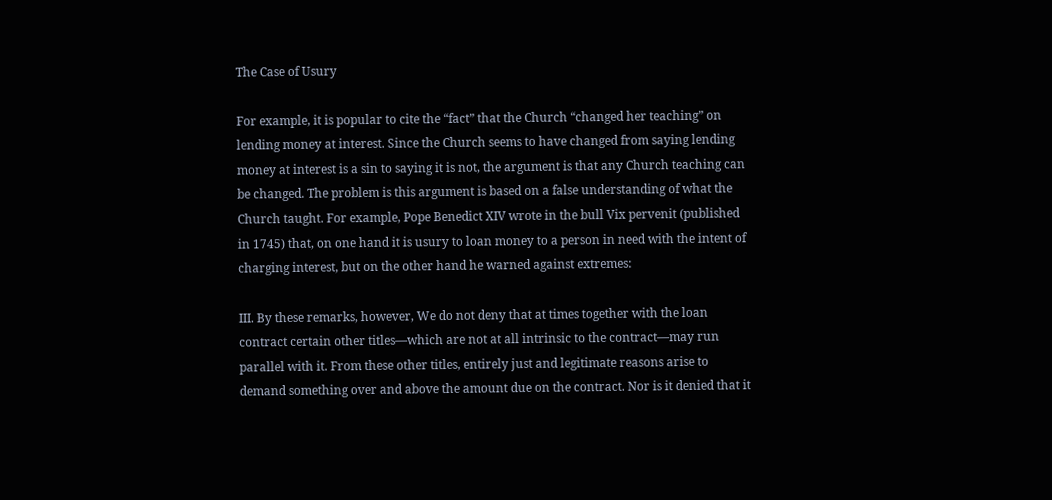The Case of Usury

For example, it is popular to cite the “fact” that the Church “changed her teaching” on lending money at interest. Since the Church seems to have changed from saying lending money at interest is a sin to saying it is not, the argument is that any Church teaching can be changed. The problem is this argument is based on a false understanding of what the Church taught. For example, Pope Benedict XIV wrote in the bull Vix pervenit (published in 1745) that, on one hand it is usury to loan money to a person in need with the intent of charging interest, but on the other hand he warned against extremes:

III. By these remarks, however, We do not deny that at times together with the loan contract certain other titles—which are not at all intrinsic to the contract—may run parallel with it. From these other titles, entirely just and legitimate reasons arise to demand something over and above the amount due on the contract. Nor is it denied that it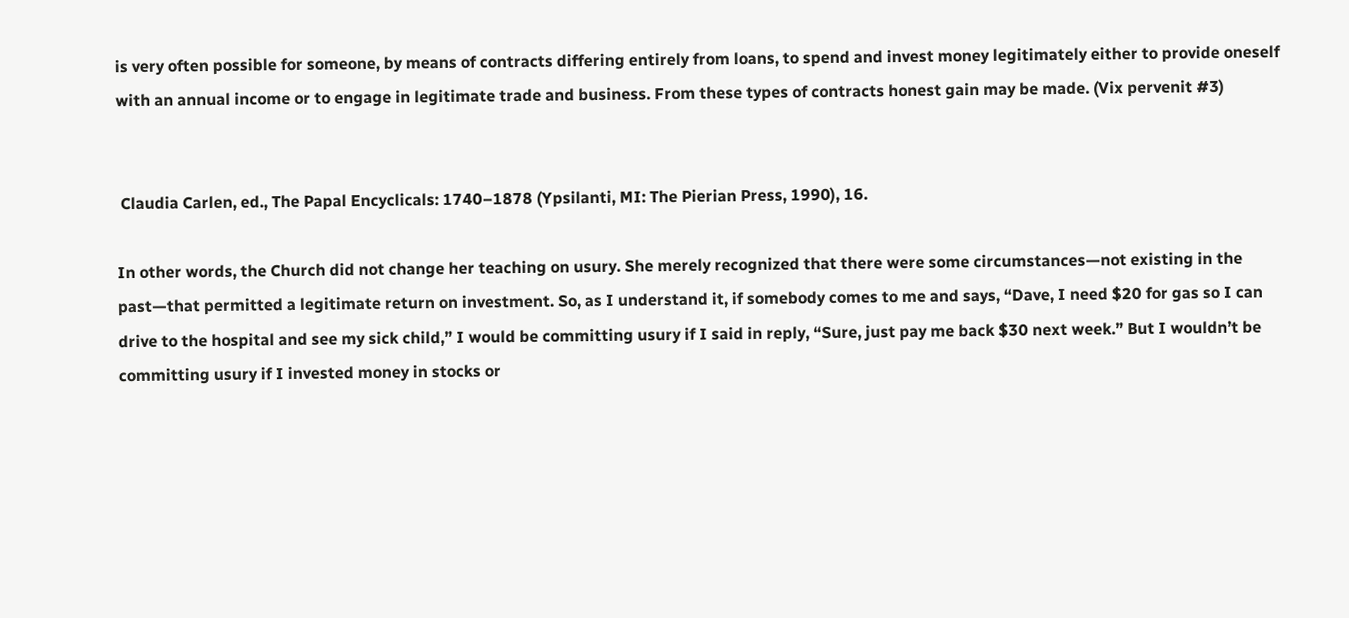is very often possible for someone, by means of contracts differing entirely from loans, to spend and invest money legitimately either to provide oneself with an annual income or to engage in legitimate trade and business. From these types of contracts honest gain may be made. (Vix pervenit #3)


 Claudia Carlen, ed., The Papal Encyclicals: 1740–1878 (Ypsilanti, MI: The Pierian Press, 1990), 16.

In other words, the Church did not change her teaching on usury. She merely recognized that there were some circumstances—not existing in the past—that permitted a legitimate return on investment. So, as I understand it, if somebody comes to me and says, “Dave, I need $20 for gas so I can drive to the hospital and see my sick child,” I would be committing usury if I said in reply, “Sure, just pay me back $30 next week.” But I wouldn’t be committing usury if I invested money in stocks or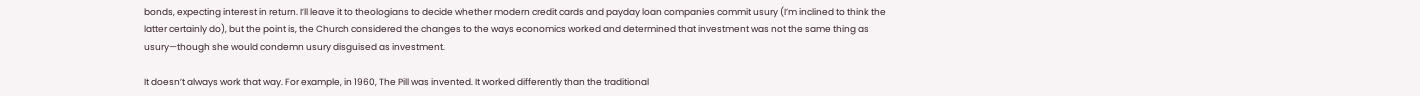bonds, expecting interest in return. I’ll leave it to theologians to decide whether modern credit cards and payday loan companies commit usury (I’m inclined to think the latter certainly do), but the point is, the Church considered the changes to the ways economics worked and determined that investment was not the same thing as usury—though she would condemn usury disguised as investment.

It doesn’t always work that way. For example, in 1960, The Pill was invented. It worked differently than the traditional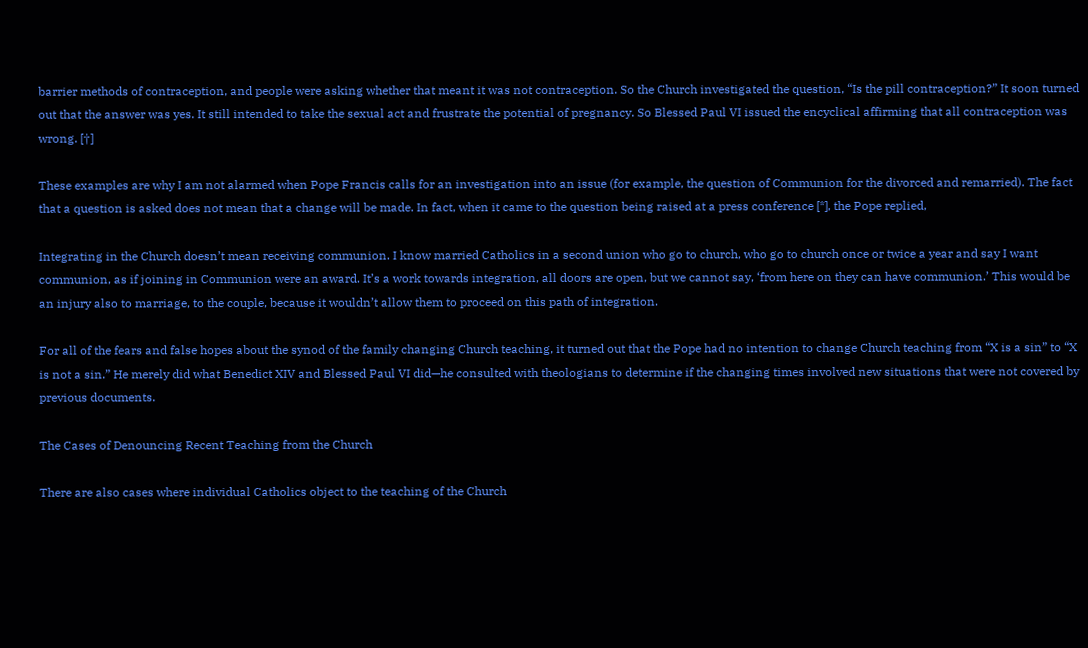barrier methods of contraception, and people were asking whether that meant it was not contraception. So the Church investigated the question, “Is the pill contraception?” It soon turned out that the answer was yes. It still intended to take the sexual act and frustrate the potential of pregnancy. So Blessed Paul VI issued the encyclical affirming that all contraception was wrong. [†]

These examples are why I am not alarmed when Pope Francis calls for an investigation into an issue (for example, the question of Communion for the divorced and remarried). The fact that a question is asked does not mean that a change will be made. In fact, when it came to the question being raised at a press conference [*], the Pope replied,

Integrating in the Church doesn’t mean receiving communion. I know married Catholics in a second union who go to church, who go to church once or twice a year and say I want communion, as if joining in Communion were an award. It’s a work towards integration, all doors are open, but we cannot say, ‘from here on they can have communion.’ This would be an injury also to marriage, to the couple, because it wouldn’t allow them to proceed on this path of integration.

For all of the fears and false hopes about the synod of the family changing Church teaching, it turned out that the Pope had no intention to change Church teaching from “X is a sin” to “X is not a sin.” He merely did what Benedict XIV and Blessed Paul VI did—he consulted with theologians to determine if the changing times involved new situations that were not covered by previous documents.

The Cases of Denouncing Recent Teaching from the Church

There are also cases where individual Catholics object to the teaching of the Church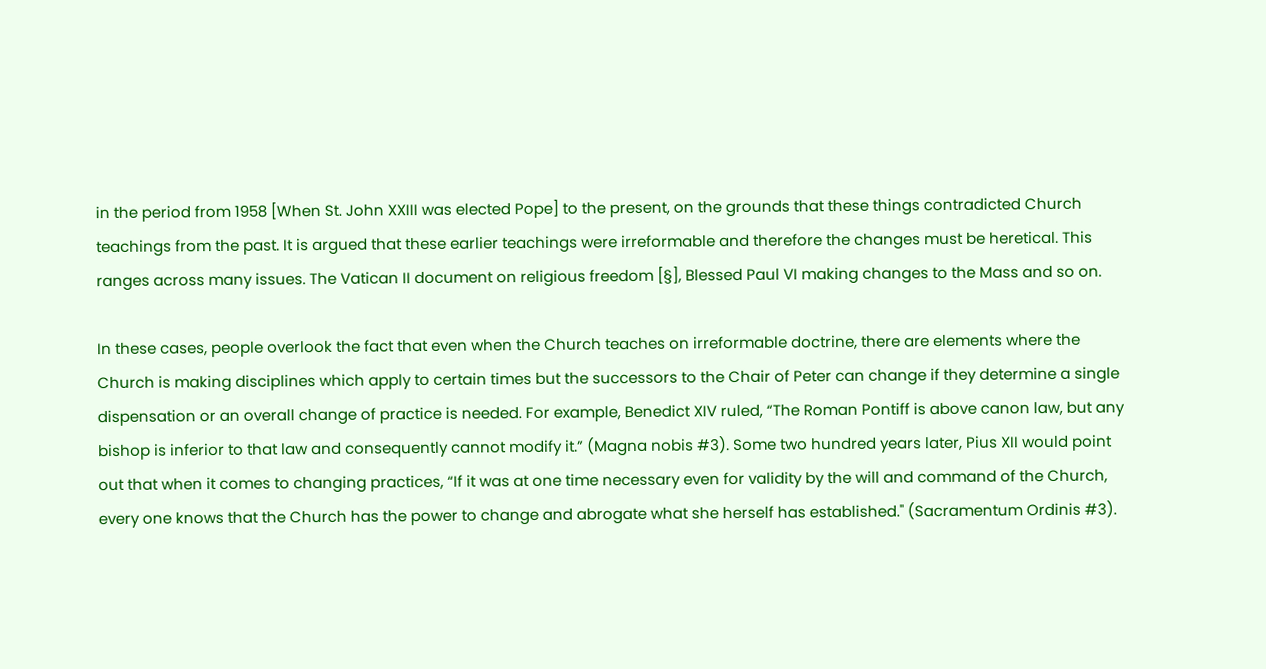in the period from 1958 [When St. John XXIII was elected Pope] to the present, on the grounds that these things contradicted Church teachings from the past. It is argued that these earlier teachings were irreformable and therefore the changes must be heretical. This ranges across many issues. The Vatican II document on religious freedom [§], Blessed Paul VI making changes to the Mass and so on.

In these cases, people overlook the fact that even when the Church teaches on irreformable doctrine, there are elements where the Church is making disciplines which apply to certain times but the successors to the Chair of Peter can change if they determine a single dispensation or an overall change of practice is needed. For example, Benedict XIV ruled, “The Roman Pontiff is above canon law, but any bishop is inferior to that law and consequently cannot modify it.” (Magna nobis #3). Some two hundred years later, Pius XII would point out that when it comes to changing practices, “If it was at one time necessary even for validity by the will and command of the Church, every one knows that the Church has the power to change and abrogate what she herself has established." (Sacramentum Ordinis #3).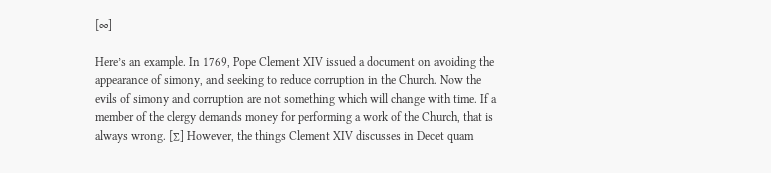[∞]

Here’s an example. In 1769, Pope Clement XIV issued a document on avoiding the appearance of simony, and seeking to reduce corruption in the Church. Now the evils of simony and corruption are not something which will change with time. If a member of the clergy demands money for performing a work of the Church, that is always wrong. [∑] However, the things Clement XIV discusses in Decet quam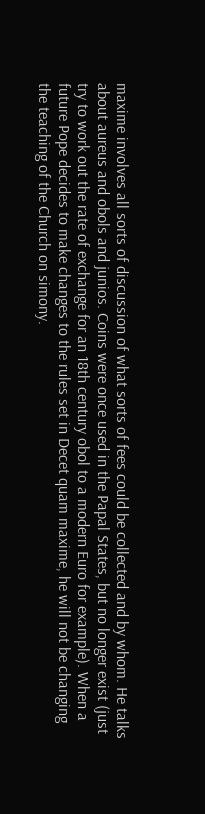maxime involves all sorts of discussion of what sorts of fees could be collected and by whom. He talks about aureus and obols and junios. Coins were once used in the Papal States, but no longer exist (just try to work out the rate of exchange for an 18th century obol to a modern Euro for example). When a future Pope decides to make changes to the rules set in Decet quam maxime, he will not be changing the teaching of the Church on simony.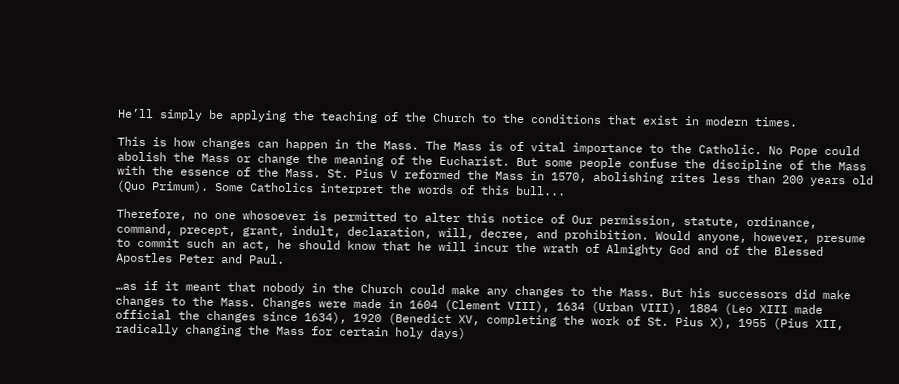He’ll simply be applying the teaching of the Church to the conditions that exist in modern times.

This is how changes can happen in the Mass. The Mass is of vital importance to the Catholic. No Pope could abolish the Mass or change the meaning of the Eucharist. But some people confuse the discipline of the Mass with the essence of the Mass. St. Pius V reformed the Mass in 1570, abolishing rites less than 200 years old (Quo Primum). Some Catholics interpret the words of this bull...

Therefore, no one whosoever is permitted to alter this notice of Our permission, statute, ordinance, command, precept, grant, indult, declaration, will, decree, and prohibition. Would anyone, however, presume to commit such an act, he should know that he will incur the wrath of Almighty God and of the Blessed Apostles Peter and Paul.

…as if it meant that nobody in the Church could make any changes to the Mass. But his successors did make changes to the Mass. Changes were made in 1604 (Clement VIII), 1634 (Urban VIII), 1884 (Leo XIII made official the changes since 1634), 1920 (Benedict XV, completing the work of St. Pius X), 1955 (Pius XII, radically changing the Mass for certain holy days)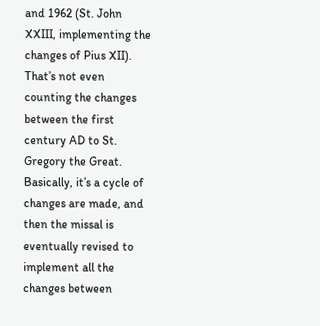and 1962 (St. John XXIII, implementing the changes of Pius XII). That’s not even counting the changes between the first century AD to St. Gregory the Great. Basically, it’s a cycle of changes are made, and then the missal is eventually revised to implement all the changes between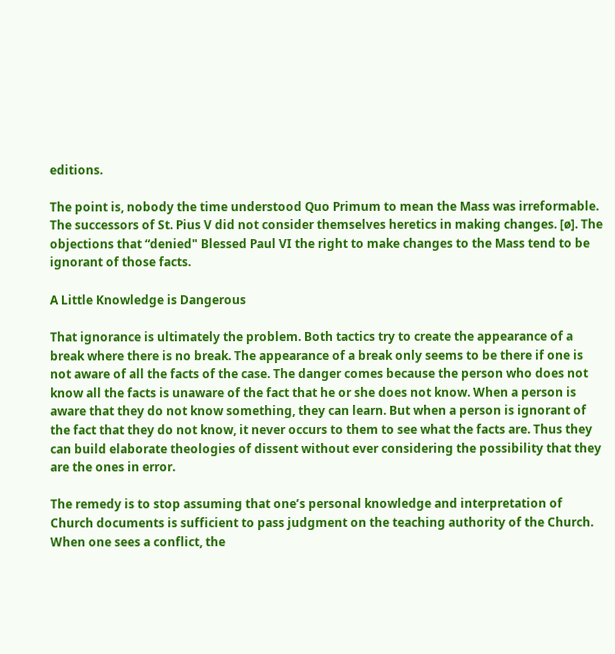editions.

The point is, nobody the time understood Quo Primum to mean the Mass was irreformable. The successors of St. Pius V did not consider themselves heretics in making changes. [ø]. The objections that “denied" Blessed Paul VI the right to make changes to the Mass tend to be ignorant of those facts.

A Little Knowledge is Dangerous

That ignorance is ultimately the problem. Both tactics try to create the appearance of a break where there is no break. The appearance of a break only seems to be there if one is not aware of all the facts of the case. The danger comes because the person who does not know all the facts is unaware of the fact that he or she does not know. When a person is aware that they do not know something, they can learn. But when a person is ignorant of the fact that they do not know, it never occurs to them to see what the facts are. Thus they can build elaborate theologies of dissent without ever considering the possibility that they are the ones in error.

The remedy is to stop assuming that one’s personal knowledge and interpretation of Church documents is sufficient to pass judgment on the teaching authority of the Church. When one sees a conflict, the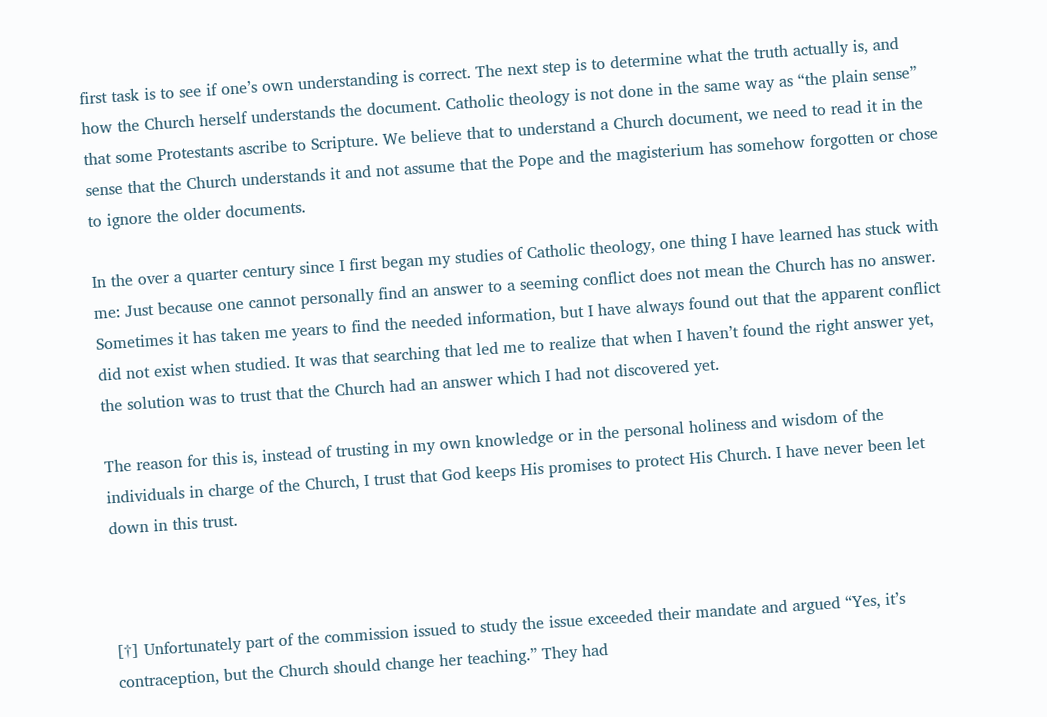first task is to see if one’s own understanding is correct. The next step is to determine what the truth actually is, and how the Church herself understands the document. Catholic theology is not done in the same way as “the plain sense” that some Protestants ascribe to Scripture. We believe that to understand a Church document, we need to read it in the sense that the Church understands it and not assume that the Pope and the magisterium has somehow forgotten or chose to ignore the older documents.

In the over a quarter century since I first began my studies of Catholic theology, one thing I have learned has stuck with me: Just because one cannot personally find an answer to a seeming conflict does not mean the Church has no answer. Sometimes it has taken me years to find the needed information, but I have always found out that the apparent conflict did not exist when studied. It was that searching that led me to realize that when I haven’t found the right answer yet, the solution was to trust that the Church had an answer which I had not discovered yet.

The reason for this is, instead of trusting in my own knowledge or in the personal holiness and wisdom of the individuals in charge of the Church, I trust that God keeps His promises to protect His Church. I have never been let down in this trust.



[†] Unfortunately part of the commission issued to study the issue exceeded their mandate and argued “Yes, it’s contraception, but the Church should change her teaching.” They had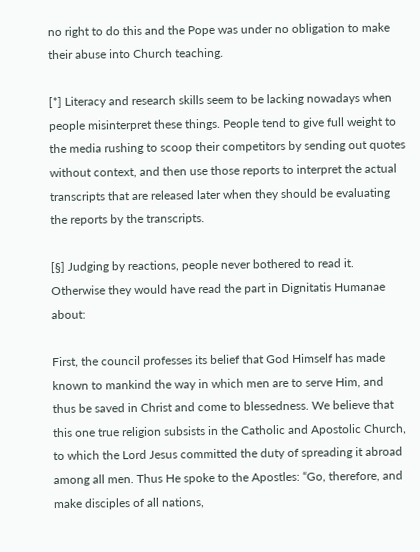no right to do this and the Pope was under no obligation to make their abuse into Church teaching.

[*] Literacy and research skills seem to be lacking nowadays when people misinterpret these things. People tend to give full weight to the media rushing to scoop their competitors by sending out quotes without context, and then use those reports to interpret the actual transcripts that are released later when they should be evaluating the reports by the transcripts.

[§] Judging by reactions, people never bothered to read it. Otherwise they would have read the part in Dignitatis Humanae about:

First, the council professes its belief that God Himself has made known to mankind the way in which men are to serve Him, and thus be saved in Christ and come to blessedness. We believe that this one true religion subsists in the Catholic and Apostolic Church, to which the Lord Jesus committed the duty of spreading it abroad among all men. Thus He spoke to the Apostles: “Go, therefore, and make disciples of all nations,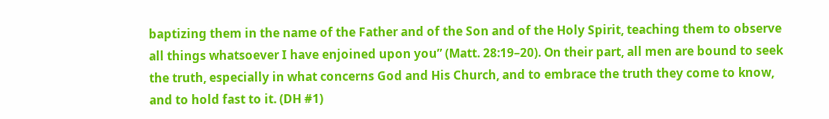baptizing them in the name of the Father and of the Son and of the Holy Spirit, teaching them to observe all things whatsoever I have enjoined upon you” (Matt. 28:19–20). On their part, all men are bound to seek the truth, especially in what concerns God and His Church, and to embrace the truth they come to know, and to hold fast to it. (DH #1)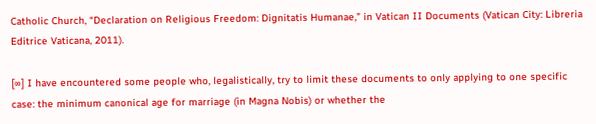Catholic Church, “Declaration on Religious Freedom: Dignitatis Humanae,” in Vatican II Documents (Vatican City: Libreria Editrice Vaticana, 2011).

[∞] I have encountered some people who, legalistically, try to limit these documents to only applying to one specific case: the minimum canonical age for marriage (in Magna Nobis) or whether the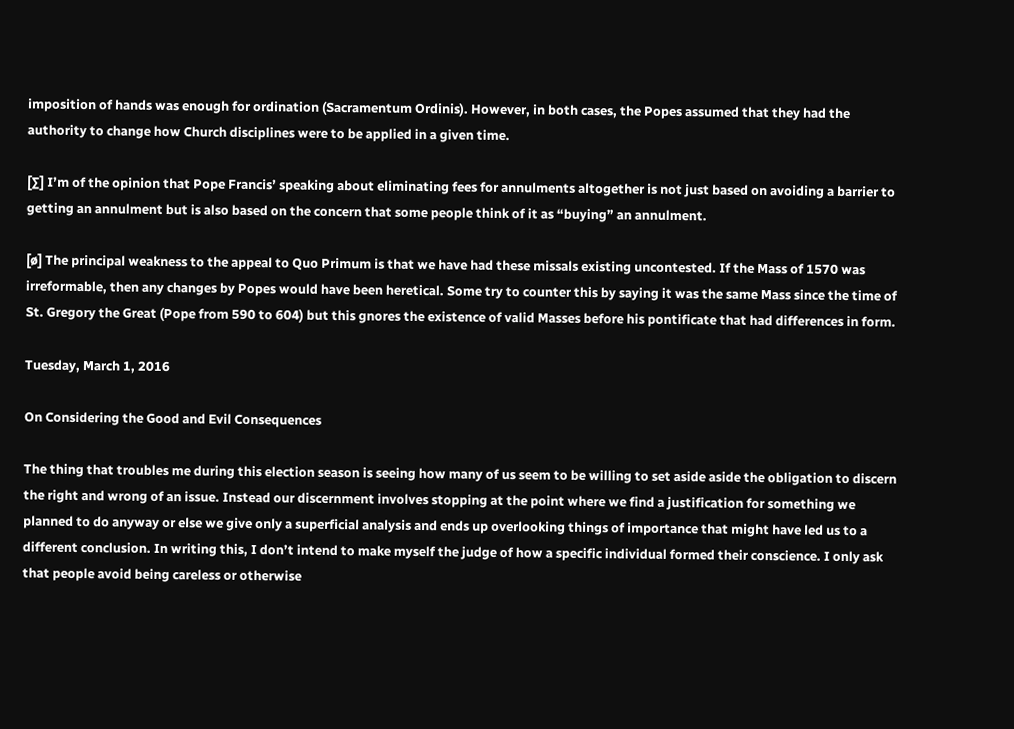imposition of hands was enough for ordination (Sacramentum Ordinis). However, in both cases, the Popes assumed that they had the authority to change how Church disciplines were to be applied in a given time.

[∑] I’m of the opinion that Pope Francis’ speaking about eliminating fees for annulments altogether is not just based on avoiding a barrier to getting an annulment but is also based on the concern that some people think of it as “buying” an annulment.

[ø] The principal weakness to the appeal to Quo Primum is that we have had these missals existing uncontested. If the Mass of 1570 was irreformable, then any changes by Popes would have been heretical. Some try to counter this by saying it was the same Mass since the time of St. Gregory the Great (Pope from 590 to 604) but this gnores the existence of valid Masses before his pontificate that had differences in form.

Tuesday, March 1, 2016

On Considering the Good and Evil Consequences

The thing that troubles me during this election season is seeing how many of us seem to be willing to set aside aside the obligation to discern the right and wrong of an issue. Instead our discernment involves stopping at the point where we find a justification for something we planned to do anyway or else we give only a superficial analysis and ends up overlooking things of importance that might have led us to a different conclusion. In writing this, I don’t intend to make myself the judge of how a specific individual formed their conscience. I only ask that people avoid being careless or otherwise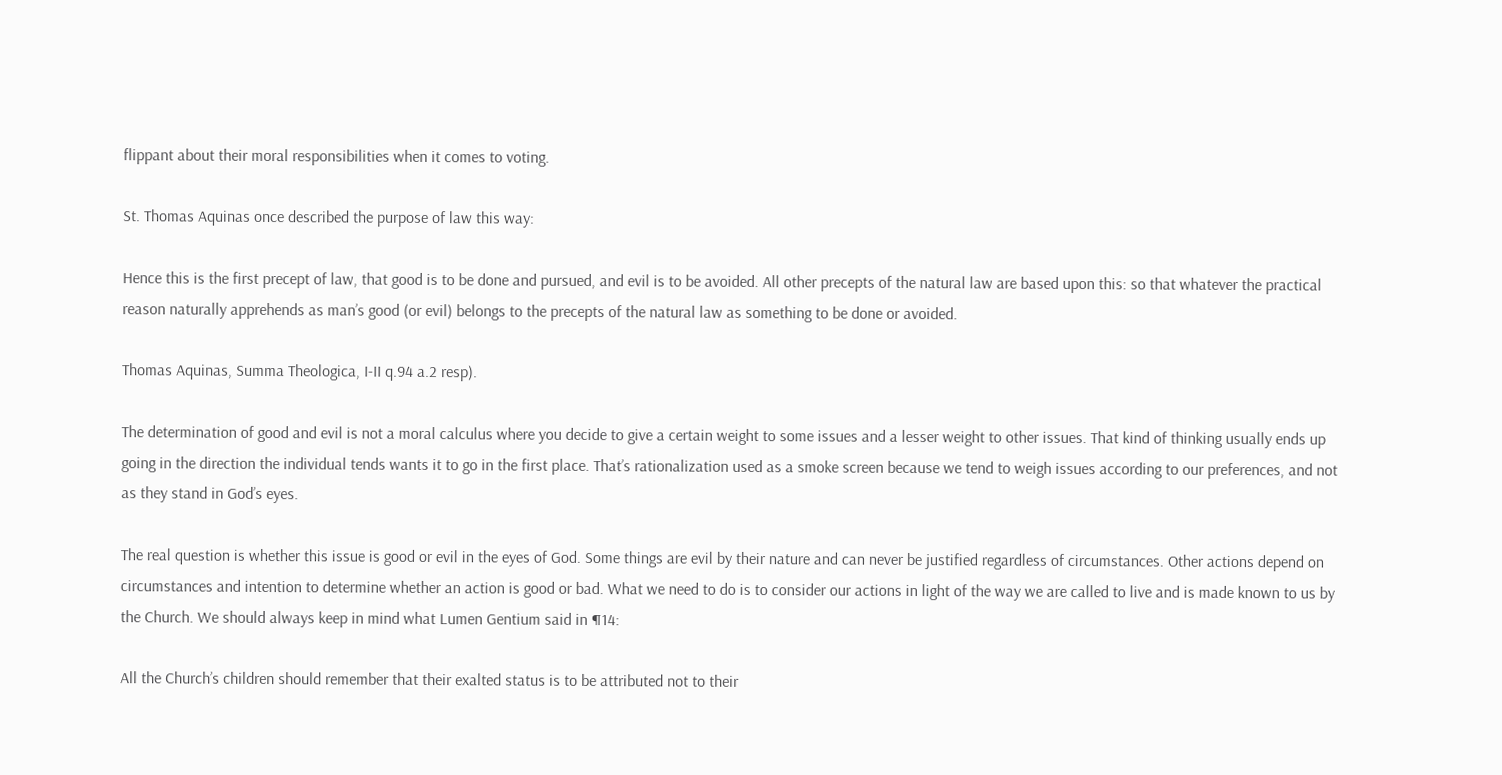flippant about their moral responsibilities when it comes to voting.

St. Thomas Aquinas once described the purpose of law this way:

Hence this is the first precept of law, that good is to be done and pursued, and evil is to be avoided. All other precepts of the natural law are based upon this: so that whatever the practical reason naturally apprehends as man’s good (or evil) belongs to the precepts of the natural law as something to be done or avoided.

Thomas Aquinas, Summa Theologica, I-II q.94 a.2 resp).

The determination of good and evil is not a moral calculus where you decide to give a certain weight to some issues and a lesser weight to other issues. That kind of thinking usually ends up going in the direction the individual tends wants it to go in the first place. That’s rationalization used as a smoke screen because we tend to weigh issues according to our preferences, and not as they stand in God’s eyes.

The real question is whether this issue is good or evil in the eyes of God. Some things are evil by their nature and can never be justified regardless of circumstances. Other actions depend on circumstances and intention to determine whether an action is good or bad. What we need to do is to consider our actions in light of the way we are called to live and is made known to us by the Church. We should always keep in mind what Lumen Gentium said in ¶14:

All the Church’s children should remember that their exalted status is to be attributed not to their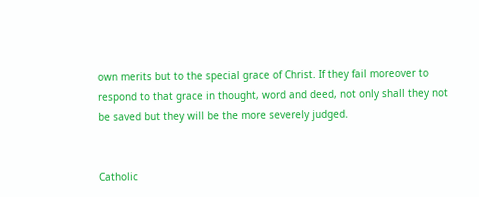own merits but to the special grace of Christ. If they fail moreover to respond to that grace in thought, word and deed, not only shall they not be saved but they will be the more severely judged.


Catholic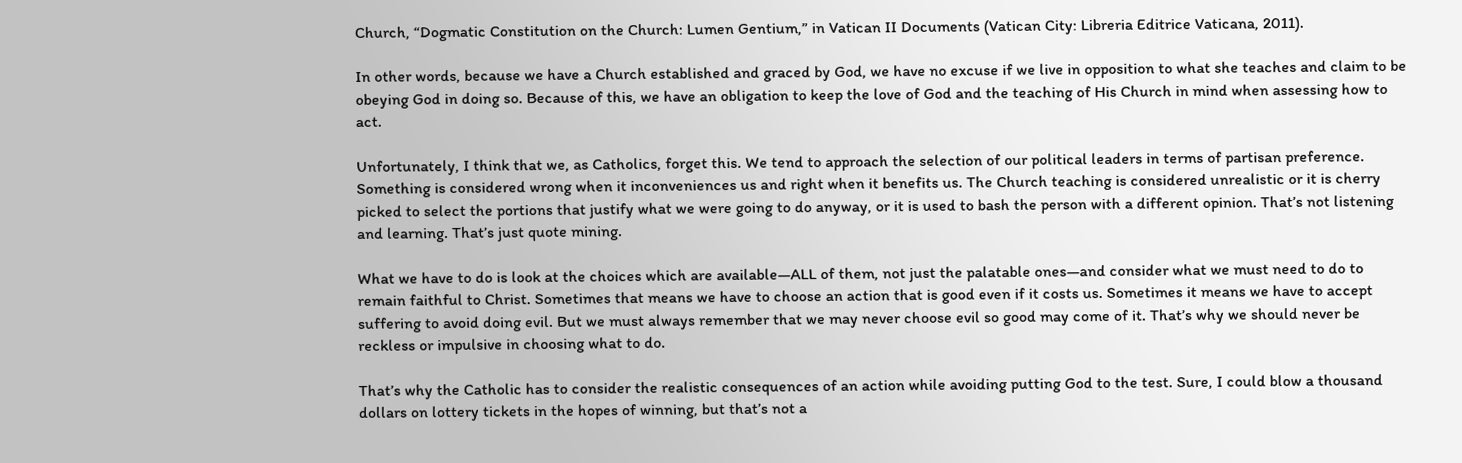Church, “Dogmatic Constitution on the Church: Lumen Gentium,” in Vatican II Documents (Vatican City: Libreria Editrice Vaticana, 2011).

In other words, because we have a Church established and graced by God, we have no excuse if we live in opposition to what she teaches and claim to be obeying God in doing so. Because of this, we have an obligation to keep the love of God and the teaching of His Church in mind when assessing how to act.

Unfortunately, I think that we, as Catholics, forget this. We tend to approach the selection of our political leaders in terms of partisan preference. Something is considered wrong when it inconveniences us and right when it benefits us. The Church teaching is considered unrealistic or it is cherry picked to select the portions that justify what we were going to do anyway, or it is used to bash the person with a different opinion. That’s not listening and learning. That’s just quote mining.

What we have to do is look at the choices which are available—ALL of them, not just the palatable ones—and consider what we must need to do to remain faithful to Christ. Sometimes that means we have to choose an action that is good even if it costs us. Sometimes it means we have to accept suffering to avoid doing evil. But we must always remember that we may never choose evil so good may come of it. That’s why we should never be reckless or impulsive in choosing what to do.

That’s why the Catholic has to consider the realistic consequences of an action while avoiding putting God to the test. Sure, I could blow a thousand dollars on lottery tickets in the hopes of winning, but that’s not a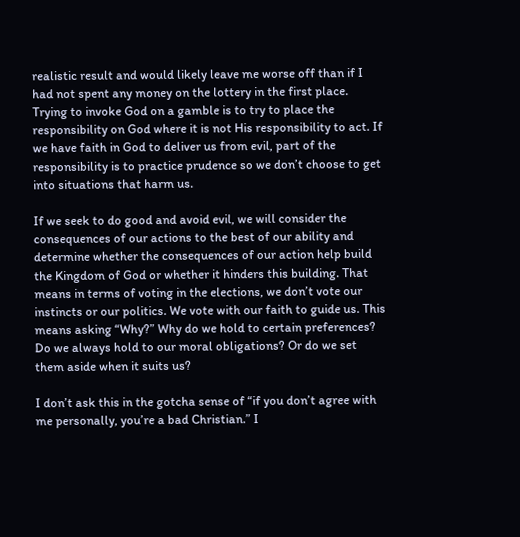realistic result and would likely leave me worse off than if I had not spent any money on the lottery in the first place. Trying to invoke God on a gamble is to try to place the responsibility on God where it is not His responsibility to act. If we have faith in God to deliver us from evil, part of the responsibility is to practice prudence so we don’t choose to get into situations that harm us.

If we seek to do good and avoid evil, we will consider the consequences of our actions to the best of our ability and determine whether the consequences of our action help build the Kingdom of God or whether it hinders this building. That means in terms of voting in the elections, we don’t vote our instincts or our politics. We vote with our faith to guide us. This means asking “Why?” Why do we hold to certain preferences? Do we always hold to our moral obligations? Or do we set them aside when it suits us?

I don’t ask this in the gotcha sense of “if you don’t agree with me personally, you’re a bad Christian.” I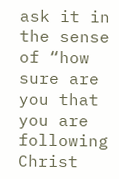ask it in the sense of “how sure are you that you are following Christ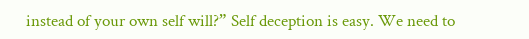instead of your own self will?” Self deception is easy. We need to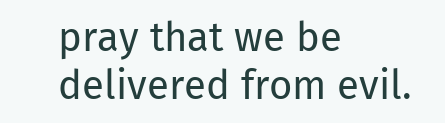pray that we be delivered from evil.